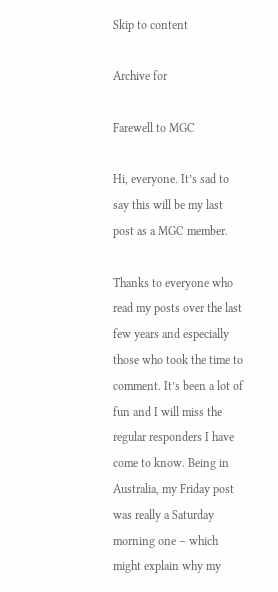Skip to content

Archive for

Farewell to MGC

Hi, everyone. It’s sad to say this will be my last post as a MGC member.

Thanks to everyone who read my posts over the last few years and especially those who took the time to comment. It’s been a lot of fun and I will miss the regular responders I have come to know. Being in Australia, my Friday post was really a Saturday morning one – which might explain why my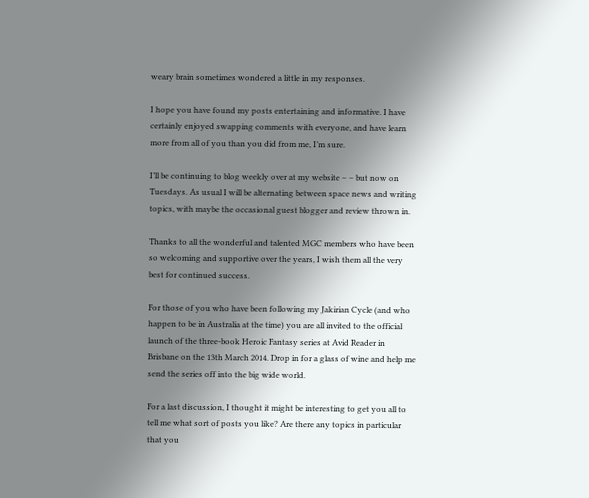weary brain sometimes wondered a little in my responses.

I hope you have found my posts entertaining and informative. I have certainly enjoyed swapping comments with everyone, and have learn more from all of you than you did from me, I’m sure.

I’ll be continuing to blog weekly over at my website – – but now on Tuesdays. As usual I will be alternating between space news and writing topics, with maybe the occasional guest blogger and review thrown in.

Thanks to all the wonderful and talented MGC members who have been so welcoming and supportive over the years, I wish them all the very best for continued success.

For those of you who have been following my Jakirian Cycle (and who happen to be in Australia at the time) you are all invited to the official launch of the three-book Heroic Fantasy series at Avid Reader in Brisbane on the 13th March 2014. Drop in for a glass of wine and help me send the series off into the big wide world.

For a last discussion, I thought it might be interesting to get you all to tell me what sort of posts you like? Are there any topics in particular that you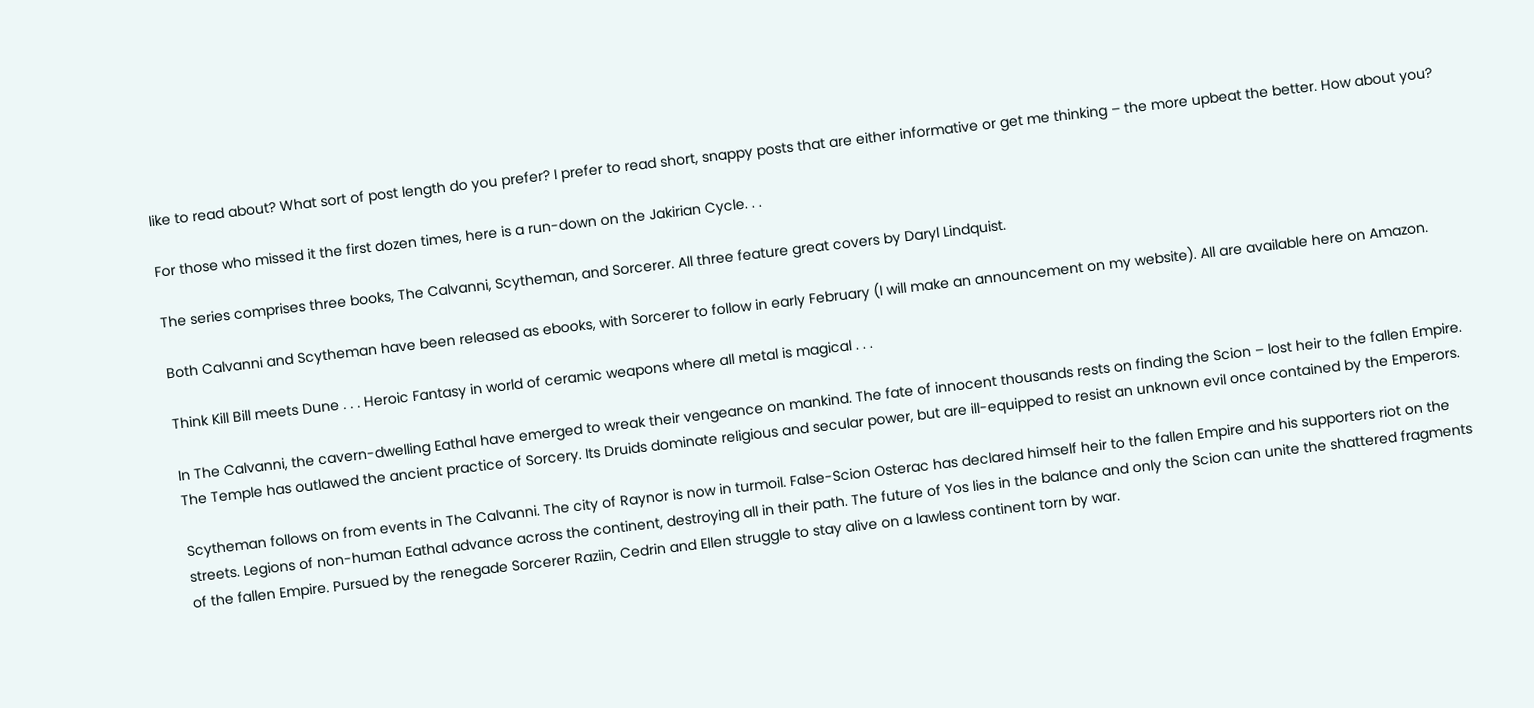like to read about? What sort of post length do you prefer? I prefer to read short, snappy posts that are either informative or get me thinking – the more upbeat the better. How about you?

For those who missed it the first dozen times, here is a run-down on the Jakirian Cycle. . .

The series comprises three books, The Calvanni, Scytheman, and Sorcerer. All three feature great covers by Daryl Lindquist.

Both Calvanni and Scytheman have been released as ebooks, with Sorcerer to follow in early February (I will make an announcement on my website). All are available here on Amazon.

Think Kill Bill meets Dune . . . Heroic Fantasy in world of ceramic weapons where all metal is magical . . .

In The Calvanni, the cavern-dwelling Eathal have emerged to wreak their vengeance on mankind. The fate of innocent thousands rests on finding the Scion – lost heir to the fallen Empire. The Temple has outlawed the ancient practice of Sorcery. Its Druids dominate religious and secular power, but are ill-equipped to resist an unknown evil once contained by the Emperors.

Scytheman follows on from events in The Calvanni. The city of Raynor is now in turmoil. False-Scion Osterac has declared himself heir to the fallen Empire and his supporters riot on the streets. Legions of non-human Eathal advance across the continent, destroying all in their path. The future of Yos lies in the balance and only the Scion can unite the shattered fragments of the fallen Empire. Pursued by the renegade Sorcerer Raziin, Cedrin and Ellen struggle to stay alive on a lawless continent torn by war.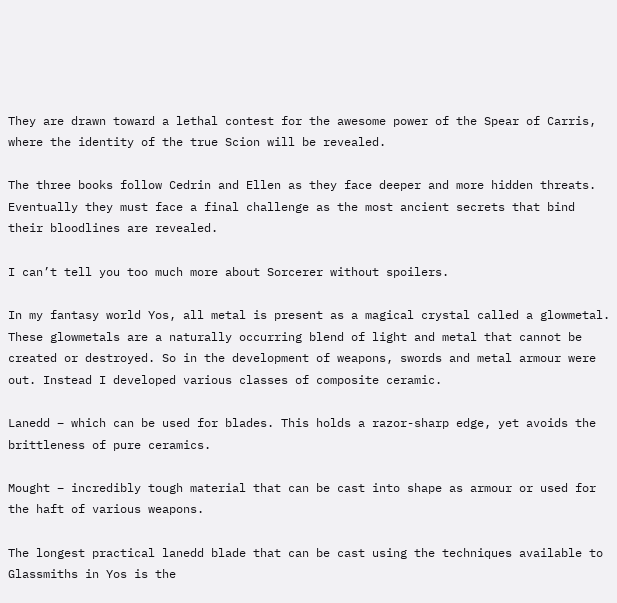They are drawn toward a lethal contest for the awesome power of the Spear of Carris, where the identity of the true Scion will be revealed.

The three books follow Cedrin and Ellen as they face deeper and more hidden threats. Eventually they must face a final challenge as the most ancient secrets that bind their bloodlines are revealed.

I can’t tell you too much more about Sorcerer without spoilers.

In my fantasy world Yos, all metal is present as a magical crystal called a glowmetal. These glowmetals are a naturally occurring blend of light and metal that cannot be created or destroyed. So in the development of weapons, swords and metal armour were out. Instead I developed various classes of composite ceramic.

Lanedd – which can be used for blades. This holds a razor-sharp edge, yet avoids the brittleness of pure ceramics.

Mought – incredibly tough material that can be cast into shape as armour or used for the haft of various weapons.

The longest practical lanedd blade that can be cast using the techniques available to Glassmiths in Yos is the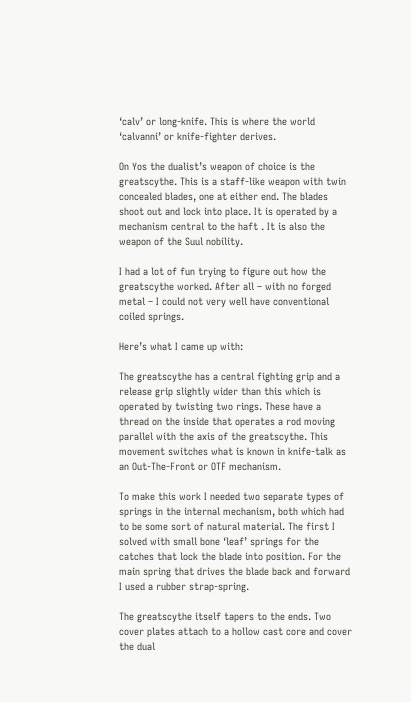‘calv’ or long-knife. This is where the world ‘calvanni’ or knife-fighter derives.

On Yos the dualist’s weapon of choice is the greatscythe. This is a staff-like weapon with twin concealed blades, one at either end. The blades shoot out and lock into place. It is operated by a mechanism central to the haft . It is also the weapon of the Suul nobility.

I had a lot of fun trying to figure out how the greatscythe worked. After all – with no forged metal – I could not very well have conventional coiled springs.

Here’s what I came up with:

The greatscythe has a central fighting grip and a release grip slightly wider than this which is operated by twisting two rings. These have a thread on the inside that operates a rod moving parallel with the axis of the greatscythe. This movement switches what is known in knife-talk as an Out-The-Front or OTF mechanism.

To make this work I needed two separate types of springs in the internal mechanism, both which had to be some sort of natural material. The first I solved with small bone ‘leaf’ springs for the catches that lock the blade into position. For the main spring that drives the blade back and forward I used a rubber strap-spring.

The greatscythe itself tapers to the ends. Two cover plates attach to a hollow cast core and cover the dual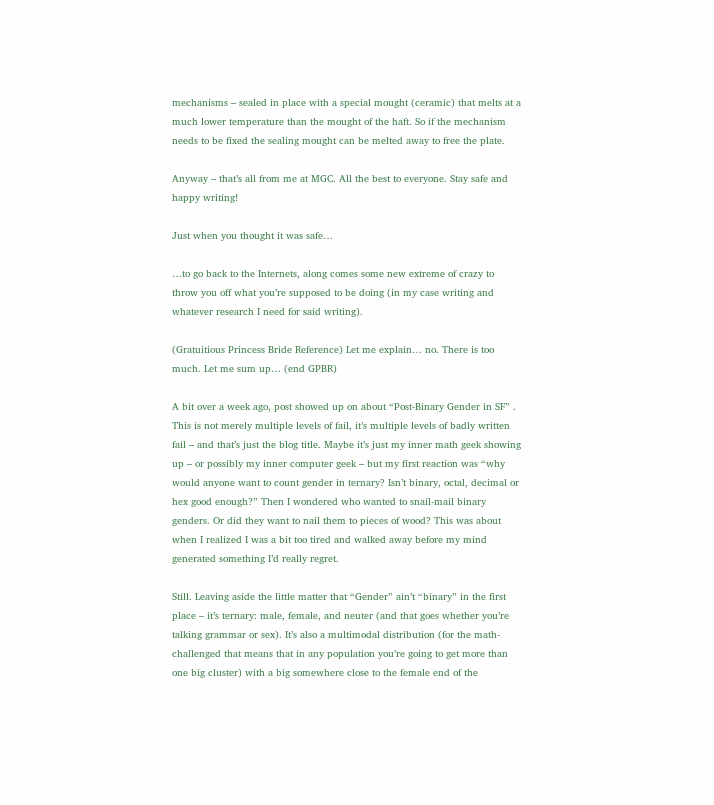mechanisms – sealed in place with a special mought (ceramic) that melts at a much lower temperature than the mought of the haft. So if the mechanism needs to be fixed the sealing mought can be melted away to free the plate.

Anyway – that’s all from me at MGC. All the best to everyone. Stay safe and happy writing!

Just when you thought it was safe…

…to go back to the Internets, along comes some new extreme of crazy to throw you off what you’re supposed to be doing (in my case writing and whatever research I need for said writing).

(Gratuitious Princess Bride Reference) Let me explain… no. There is too much. Let me sum up… (end GPBR)

A bit over a week ago, post showed up on about “Post-Binary Gender in SF” . This is not merely multiple levels of fail, it’s multiple levels of badly written fail – and that’s just the blog title. Maybe it’s just my inner math geek showing up – or possibly my inner computer geek – but my first reaction was “why would anyone want to count gender in ternary? Isn’t binary, octal, decimal or hex good enough?” Then I wondered who wanted to snail-mail binary genders. Or did they want to nail them to pieces of wood? This was about when I realized I was a bit too tired and walked away before my mind generated something I’d really regret.

Still. Leaving aside the little matter that “Gender” ain’t “binary” in the first place – it’s ternary: male, female, and neuter (and that goes whether you’re talking grammar or sex). It’s also a multimodal distribution (for the math-challenged that means that in any population you’re going to get more than one big cluster) with a big somewhere close to the female end of the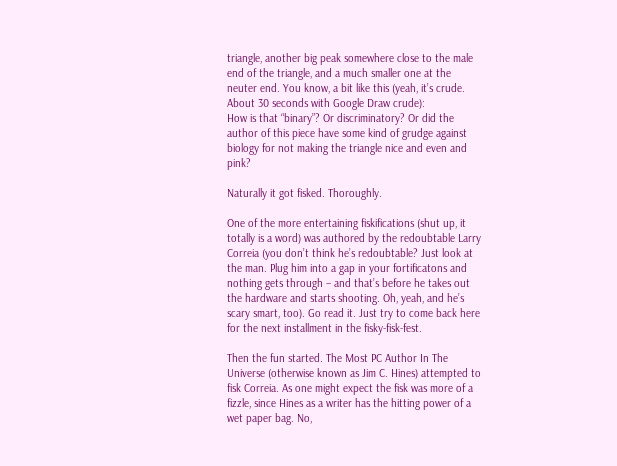triangle, another big peak somewhere close to the male end of the triangle, and a much smaller one at the neuter end. You know, a bit like this (yeah, it’s crude. About 30 seconds with Google Draw crude):
How is that “binary”? Or discriminatory? Or did the author of this piece have some kind of grudge against biology for not making the triangle nice and even and pink?

Naturally it got fisked. Thoroughly.

One of the more entertaining fiskifications (shut up, it totally is a word) was authored by the redoubtable Larry Correia (you don’t think he’s redoubtable? Just look at the man. Plug him into a gap in your fortificatons and nothing gets through – and that’s before he takes out the hardware and starts shooting. Oh, yeah, and he’s scary smart, too). Go read it. Just try to come back here for the next installment in the fisky-fisk-fest.

Then the fun started. The Most PC Author In The Universe (otherwise known as Jim C. Hines) attempted to fisk Correia. As one might expect the fisk was more of a fizzle, since Hines as a writer has the hitting power of a wet paper bag. No,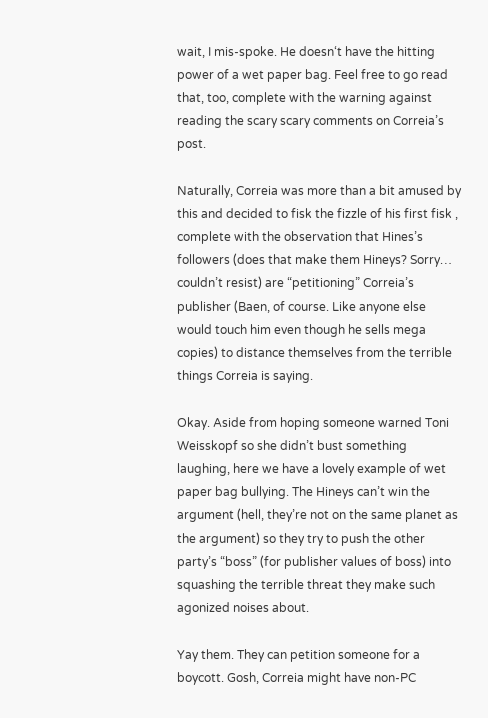wait, I mis-spoke. He doesn‘t have the hitting power of a wet paper bag. Feel free to go read that, too, complete with the warning against reading the scary scary comments on Correia’s post.

Naturally, Correia was more than a bit amused by this and decided to fisk the fizzle of his first fisk , complete with the observation that Hines’s followers (does that make them Hineys? Sorry… couldn’t resist) are “petitioning” Correia’s publisher (Baen, of course. Like anyone else would touch him even though he sells mega copies) to distance themselves from the terrible things Correia is saying.

Okay. Aside from hoping someone warned Toni Weisskopf so she didn’t bust something laughing, here we have a lovely example of wet paper bag bullying. The Hineys can’t win the argument (hell, they’re not on the same planet as the argument) so they try to push the other party’s “boss” (for publisher values of boss) into squashing the terrible threat they make such agonized noises about.

Yay them. They can petition someone for a boycott. Gosh, Correia might have non-PC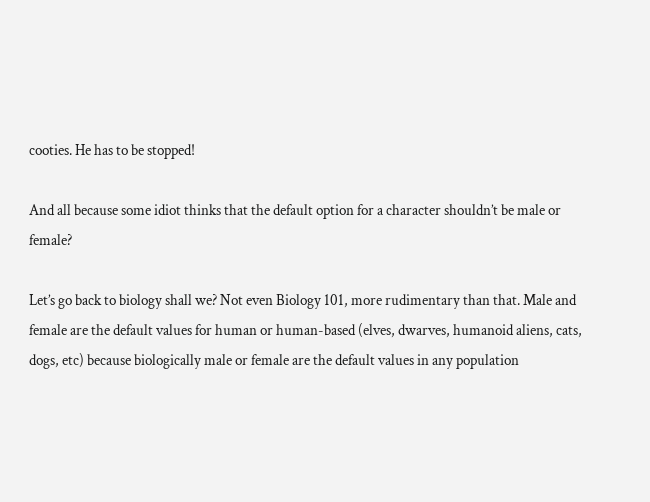cooties. He has to be stopped!

And all because some idiot thinks that the default option for a character shouldn’t be male or female?

Let’s go back to biology shall we? Not even Biology 101, more rudimentary than that. Male and female are the default values for human or human-based (elves, dwarves, humanoid aliens, cats, dogs, etc) because biologically male or female are the default values in any population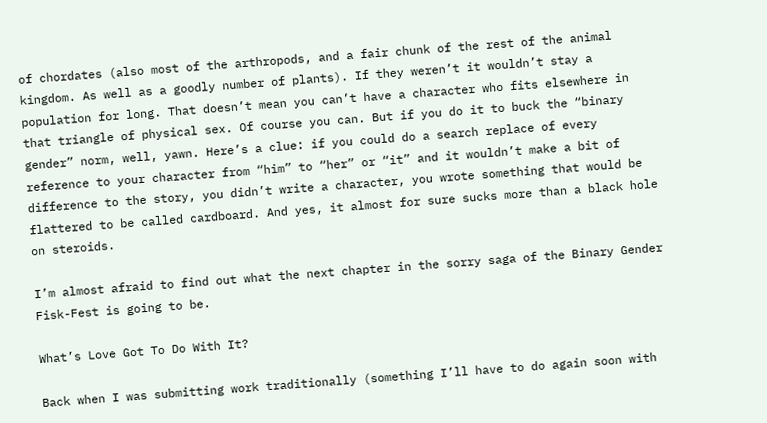of chordates (also most of the arthropods, and a fair chunk of the rest of the animal kingdom. As well as a goodly number of plants). If they weren’t it wouldn’t stay a population for long. That doesn’t mean you can’t have a character who fits elsewhere in that triangle of physical sex. Of course you can. But if you do it to buck the “binary gender” norm, well, yawn. Here’s a clue: if you could do a search replace of every reference to your character from “him” to “her” or “it” and it wouldn’t make a bit of difference to the story, you didn’t write a character, you wrote something that would be flattered to be called cardboard. And yes, it almost for sure sucks more than a black hole on steroids.

I’m almost afraid to find out what the next chapter in the sorry saga of the Binary Gender Fisk-Fest is going to be.

What’s Love Got To Do With It?

Back when I was submitting work traditionally (something I’ll have to do again soon with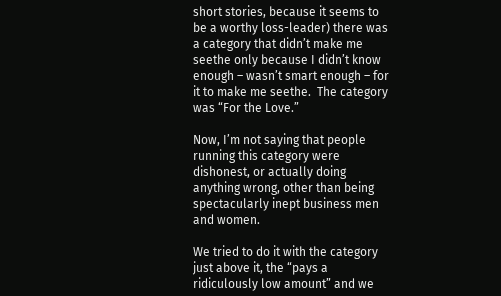short stories, because it seems to be a worthy loss-leader) there was a category that didn’t make me seethe only because I didn’t know enough – wasn’t smart enough – for it to make me seethe.  The category was “For the Love.”

Now, I’m not saying that people running this category were dishonest, or actually doing anything wrong, other than being spectacularly inept business men and women.

We tried to do it with the category just above it, the “pays a ridiculously low amount” and we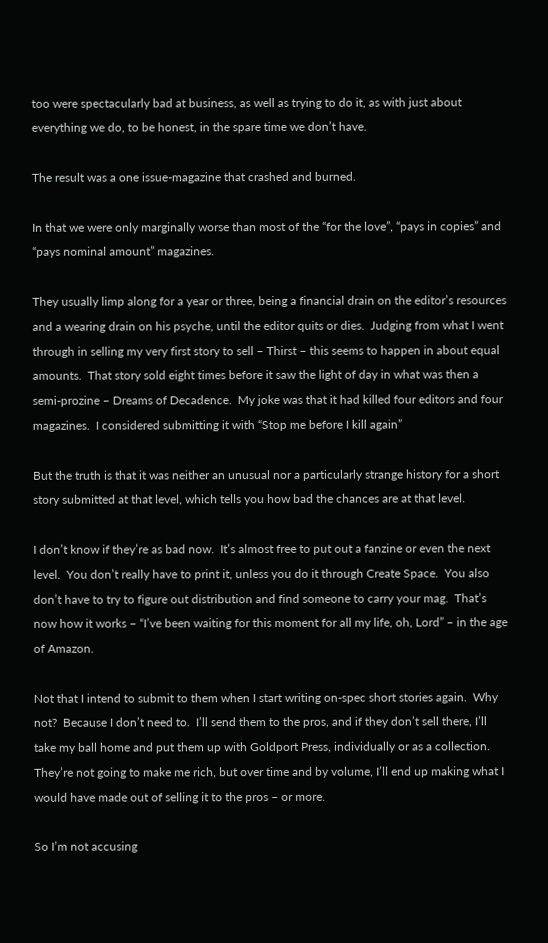too were spectacularly bad at business, as well as trying to do it, as with just about everything we do, to be honest, in the spare time we don’t have.

The result was a one issue-magazine that crashed and burned.

In that we were only marginally worse than most of the “for the love”, “pays in copies” and “pays nominal amount” magazines.

They usually limp along for a year or three, being a financial drain on the editor’s resources and a wearing drain on his psyche, until the editor quits or dies.  Judging from what I went through in selling my very first story to sell – Thirst – this seems to happen in about equal amounts.  That story sold eight times before it saw the light of day in what was then a semi-prozine – Dreams of Decadence.  My joke was that it had killed four editors and four magazines.  I considered submitting it with “Stop me before I kill again”

But the truth is that it was neither an unusual nor a particularly strange history for a short story submitted at that level, which tells you how bad the chances are at that level.

I don’t know if they’re as bad now.  It’s almost free to put out a fanzine or even the next level.  You don’t really have to print it, unless you do it through Create Space.  You also don’t have to try to figure out distribution and find someone to carry your mag.  That’s now how it works – “I’ve been waiting for this moment for all my life, oh, Lord” – in the age of Amazon.

Not that I intend to submit to them when I start writing on-spec short stories again.  Why not?  Because I don’t need to.  I’ll send them to the pros, and if they don’t sell there, I’ll take my ball home and put them up with Goldport Press, individually or as a collection.  They’re not going to make me rich, but over time and by volume, I’ll end up making what I would have made out of selling it to the pros – or more.

So I’m not accusing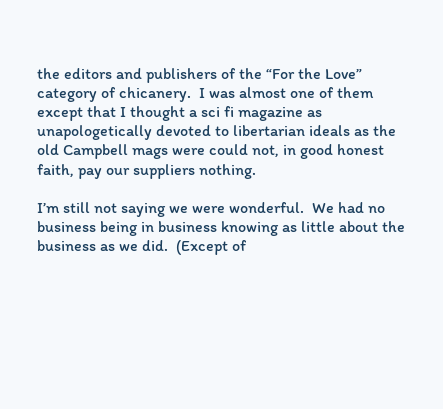the editors and publishers of the “For the Love” category of chicanery.  I was almost one of them except that I thought a sci fi magazine as unapologetically devoted to libertarian ideals as the old Campbell mags were could not, in good honest faith, pay our suppliers nothing.

I’m still not saying we were wonderful.  We had no business being in business knowing as little about the business as we did.  (Except of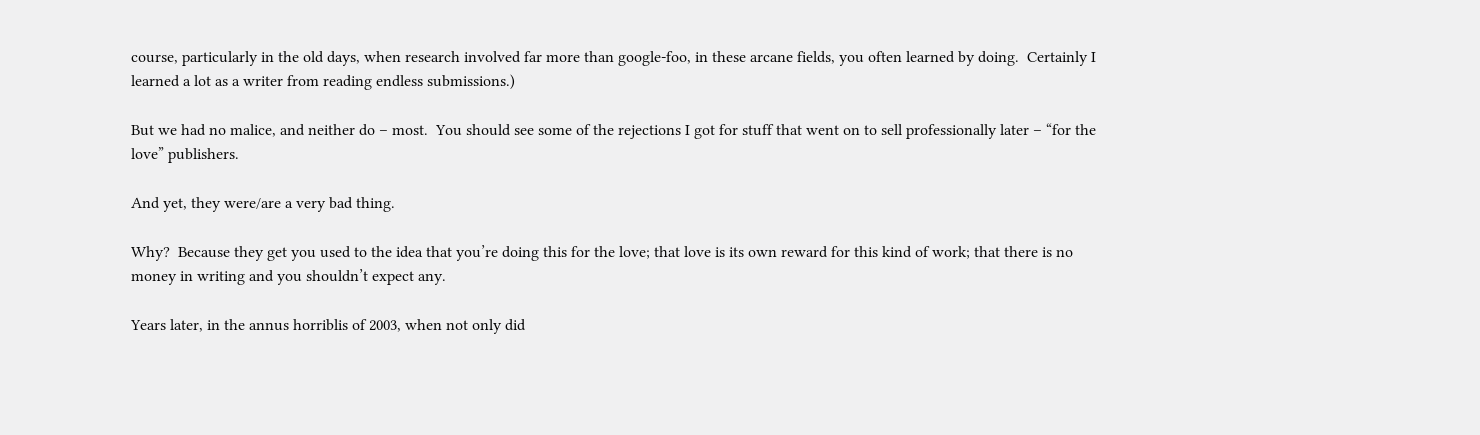course, particularly in the old days, when research involved far more than google-foo, in these arcane fields, you often learned by doing.  Certainly I learned a lot as a writer from reading endless submissions.)

But we had no malice, and neither do – most.  You should see some of the rejections I got for stuff that went on to sell professionally later – “for the love” publishers.

And yet, they were/are a very bad thing.

Why?  Because they get you used to the idea that you’re doing this for the love; that love is its own reward for this kind of work; that there is no money in writing and you shouldn’t expect any.

Years later, in the annus horriblis of 2003, when not only did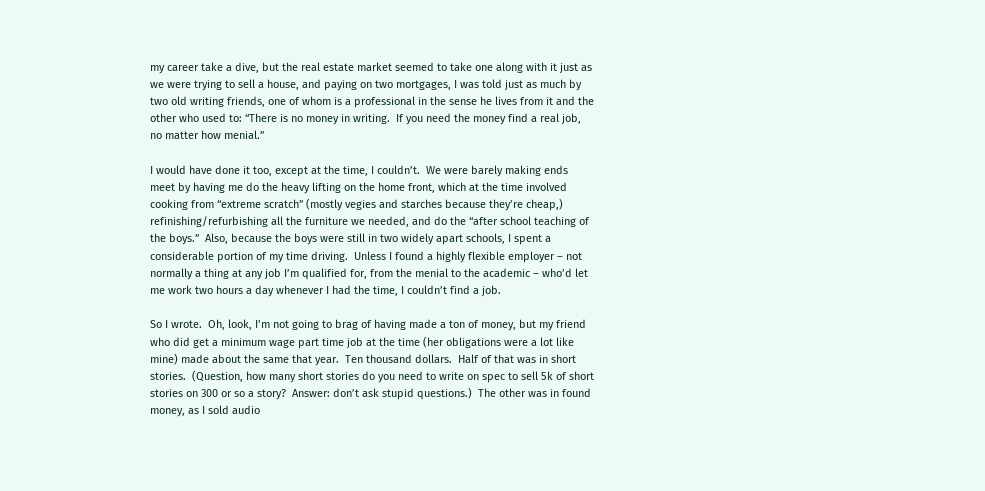my career take a dive, but the real estate market seemed to take one along with it just as we were trying to sell a house, and paying on two mortgages, I was told just as much by two old writing friends, one of whom is a professional in the sense he lives from it and the other who used to: “There is no money in writing.  If you need the money find a real job, no matter how menial.”

I would have done it too, except at the time, I couldn’t.  We were barely making ends meet by having me do the heavy lifting on the home front, which at the time involved cooking from “extreme scratch” (mostly vegies and starches because they’re cheap,) refinishing/refurbishing all the furniture we needed, and do the “after school teaching of the boys.”  Also, because the boys were still in two widely apart schools, I spent a considerable portion of my time driving.  Unless I found a highly flexible employer – not normally a thing at any job I’m qualified for, from the menial to the academic – who’d let me work two hours a day whenever I had the time, I couldn’t find a job.

So I wrote.  Oh, look, I’m not going to brag of having made a ton of money, but my friend who did get a minimum wage part time job at the time (her obligations were a lot like mine) made about the same that year.  Ten thousand dollars.  Half of that was in short stories.  (Question, how many short stories do you need to write on spec to sell 5k of short stories on 300 or so a story?  Answer: don’t ask stupid questions.)  The other was in found money, as I sold audio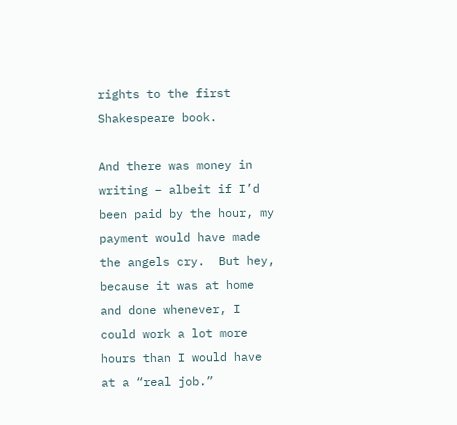rights to the first Shakespeare book.

And there was money in writing – albeit if I’d been paid by the hour, my payment would have made the angels cry.  But hey, because it was at home and done whenever, I could work a lot more hours than I would have at a “real job.”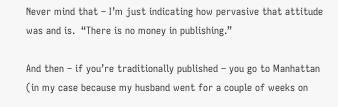Never mind that – I’m just indicating how pervasive that attitude was and is.  “There is no money in publishing.”

And then – if you’re traditionally published – you go to Manhattan (in my case because my husband went for a couple of weeks on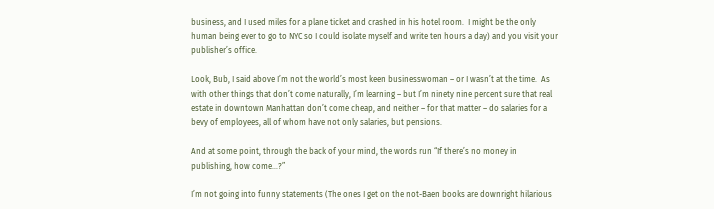business, and I used miles for a plane ticket and crashed in his hotel room.  I might be the only human being ever to go to NYC so I could isolate myself and write ten hours a day) and you visit your publisher’s office.

Look, Bub, I said above I’m not the world’s most keen businesswoman – or I wasn’t at the time.  As with other things that don’t come naturally, I’m learning – but I’m ninety nine percent sure that real estate in downtown Manhattan don’t come cheap, and neither – for that matter – do salaries for a bevy of employees, all of whom have not only salaries, but pensions.

And at some point, through the back of your mind, the words run “If there’s no money in publishing, how come…?”

I’m not going into funny statements (The ones I get on the not-Baen books are downright hilarious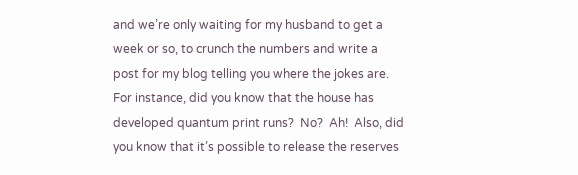and we’re only waiting for my husband to get a week or so, to crunch the numbers and write a post for my blog telling you where the jokes are.  For instance, did you know that the house has developed quantum print runs?  No?  Ah!  Also, did you know that it’s possible to release the reserves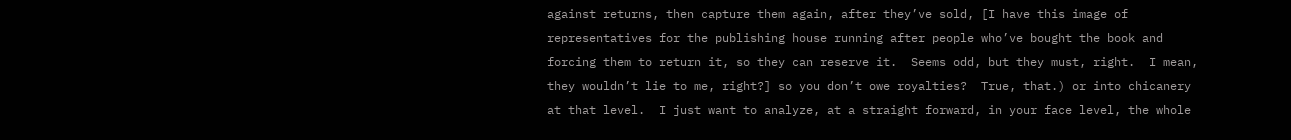against returns, then capture them again, after they’ve sold, [I have this image of representatives for the publishing house running after people who’ve bought the book and forcing them to return it, so they can reserve it.  Seems odd, but they must, right.  I mean, they wouldn’t lie to me, right?] so you don’t owe royalties?  True, that.) or into chicanery at that level.  I just want to analyze, at a straight forward, in your face level, the whole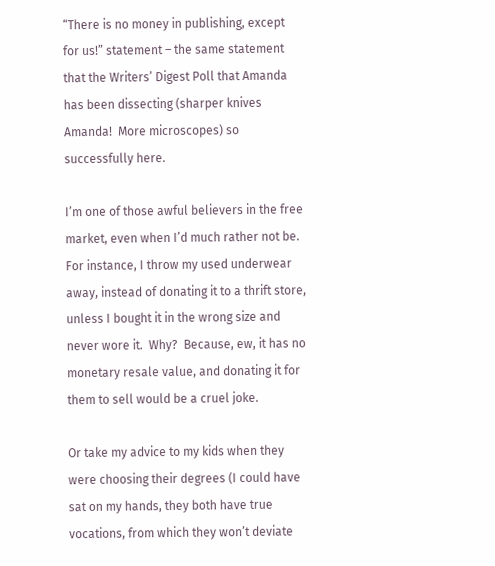“There is no money in publishing, except for us!” statement – the same statement that the Writers’ Digest Poll that Amanda has been dissecting (sharper knives Amanda!  More microscopes) so successfully here.

I’m one of those awful believers in the free market, even when I’d much rather not be.  For instance, I throw my used underwear away, instead of donating it to a thrift store, unless I bought it in the wrong size and never wore it.  Why?  Because, ew, it has no monetary resale value, and donating it for them to sell would be a cruel joke.

Or take my advice to my kids when they were choosing their degrees (I could have sat on my hands, they both have true vocations, from which they won’t deviate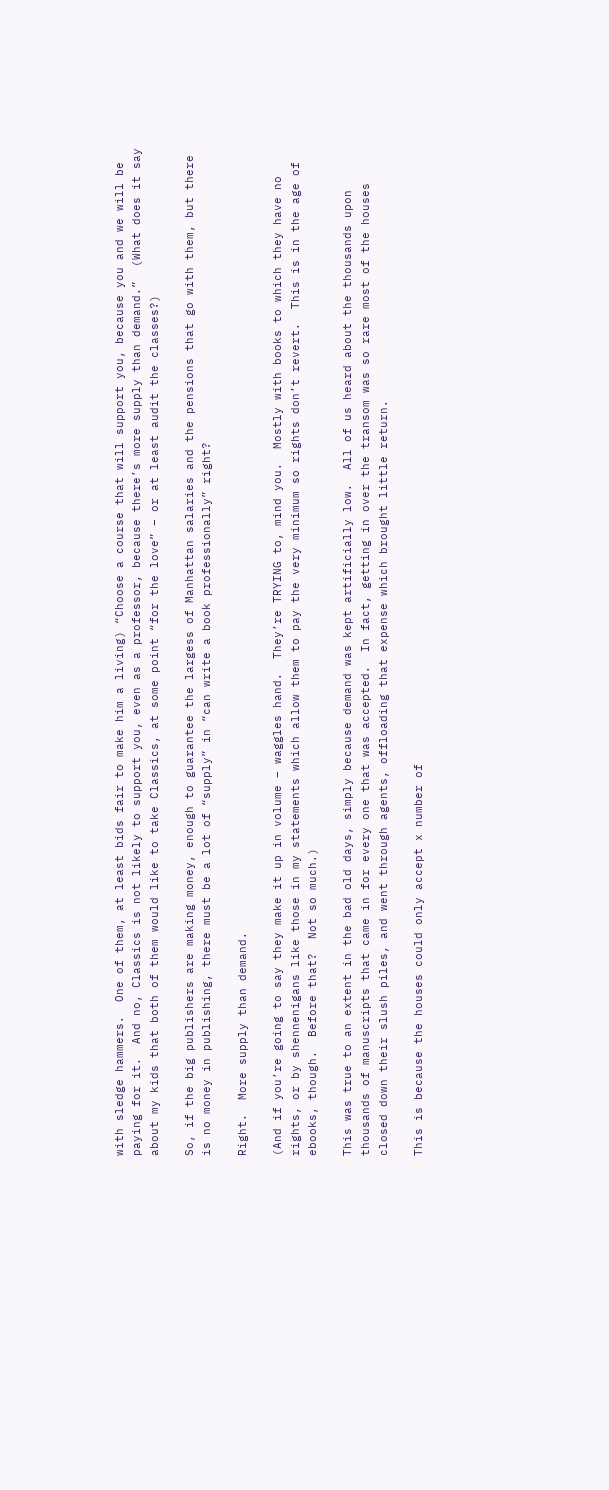with sledge hammers.  One of them, at least bids fair to make him a living) “Choose a course that will support you, because you and we will be paying for it.  And no, Classics is not likely to support you, even as a professor, because there’s more supply than demand.”  (What does it say about my kids that both of them would like to take Classics, at some point “for the love” – or at least audit the classes?)

So, if the big publishers are making money, enough to guarantee the largess of Manhattan salaries and the pensions that go with them, but there is no money in publishing, there must be a lot of “supply” in “can write a book professionally” right?

Right.  More supply than demand.

(And if you’re going to say they make it up in volume – waggles hand.  They’re TRYING to, mind you.  Mostly with books to which they have no rights, or by shennenigans like those in my statements which allow them to pay the very minimum so rights don’t revert.  This is in the age of ebooks, though.  Before that?  Not so much.)

This was true to an extent in the bad old days, simply because demand was kept artificially low.  All of us heard about the thousands upon thousands of manuscripts that came in for every one that was accepted.  In fact, getting in over the transom was so rare most of the houses closed down their slush piles, and went through agents, offloading that expense which brought little return.

This is because the houses could only accept x number of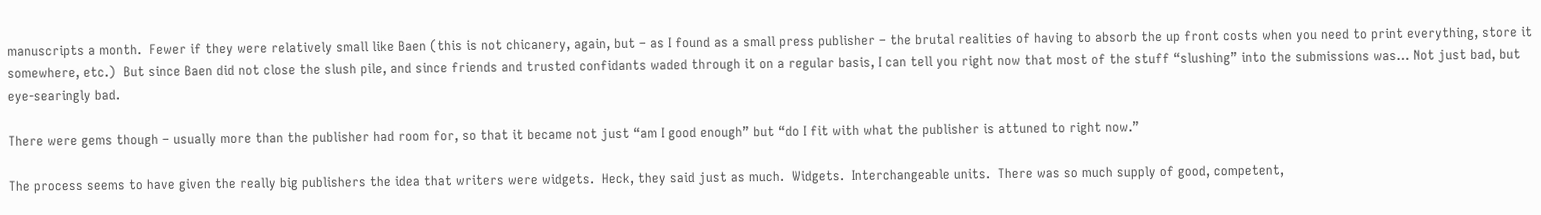manuscripts a month.  Fewer if they were relatively small like Baen (this is not chicanery, again, but – as I found as a small press publisher – the brutal realities of having to absorb the up front costs when you need to print everything, store it somewhere, etc.)  But since Baen did not close the slush pile, and since friends and trusted confidants waded through it on a regular basis, I can tell you right now that most of the stuff “slushing” into the submissions was… Not just bad, but eye-searingly bad.

There were gems though – usually more than the publisher had room for, so that it became not just “am I good enough” but “do I fit with what the publisher is attuned to right now.”

The process seems to have given the really big publishers the idea that writers were widgets.  Heck, they said just as much.  Widgets.  Interchangeable units.  There was so much supply of good, competent,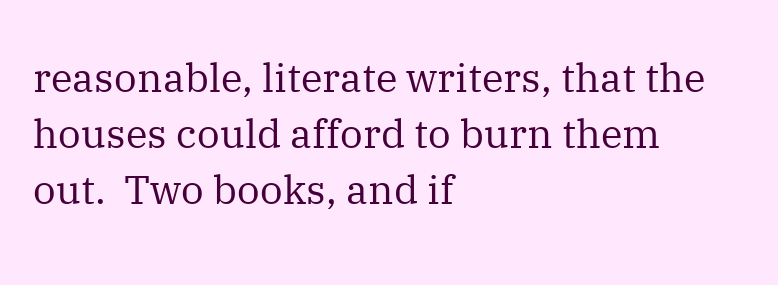reasonable, literate writers, that the houses could afford to burn them out.  Two books, and if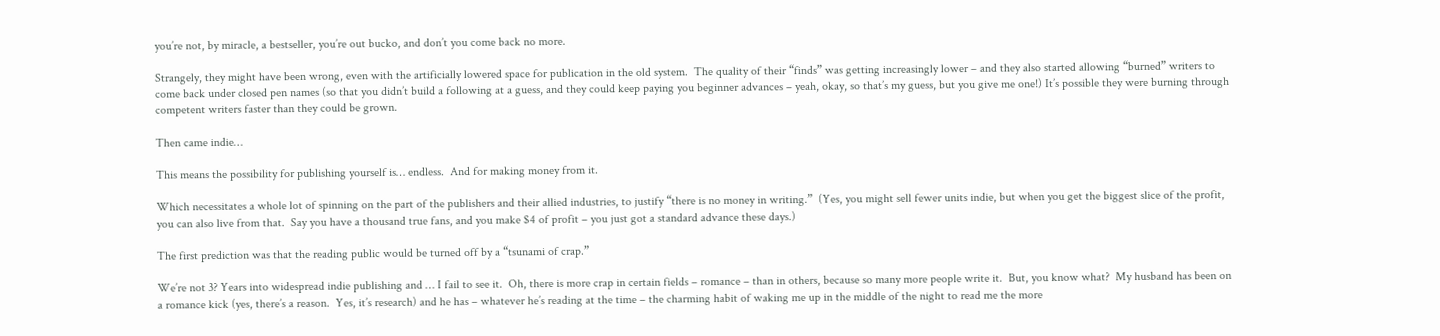you’re not, by miracle, a bestseller, you’re out bucko, and don’t you come back no more.

Strangely, they might have been wrong, even with the artificially lowered space for publication in the old system.  The quality of their “finds” was getting increasingly lower – and they also started allowing “burned” writers to come back under closed pen names (so that you didn’t build a following at a guess, and they could keep paying you beginner advances – yeah, okay, so that’s my guess, but you give me one!) It’s possible they were burning through competent writers faster than they could be grown.

Then came indie…

This means the possibility for publishing yourself is… endless.  And for making money from it.

Which necessitates a whole lot of spinning on the part of the publishers and their allied industries, to justify “there is no money in writing.”  (Yes, you might sell fewer units indie, but when you get the biggest slice of the profit, you can also live from that.  Say you have a thousand true fans, and you make $4 of profit – you just got a standard advance these days.)

The first prediction was that the reading public would be turned off by a “tsunami of crap.”

We’re not 3? Years into widespread indie publishing and … I fail to see it.  Oh, there is more crap in certain fields – romance – than in others, because so many more people write it.  But, you know what?  My husband has been on a romance kick (yes, there’s a reason.  Yes, it’s research) and he has – whatever he’s reading at the time – the charming habit of waking me up in the middle of the night to read me the more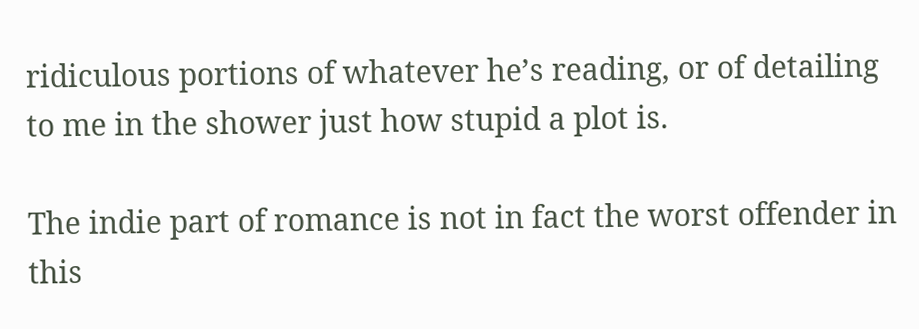ridiculous portions of whatever he’s reading, or of detailing to me in the shower just how stupid a plot is.

The indie part of romance is not in fact the worst offender in this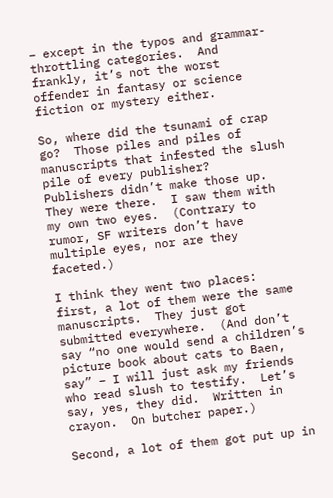– except in the typos and grammar-throttling categories.  And frankly, it’s not the worst offender in fantasy or science fiction or mystery either.

So, where did the tsunami of crap go?  Those piles and piles of manuscripts that infested the slush pile of every publisher?  Publishers didn’t make those up.  They were there.  I saw them with my own two eyes.  (Contrary to rumor, SF writers don’t have multiple eyes, nor are they faceted.)

I think they went two places: first, a lot of them were the same manuscripts.  They just got submitted everywhere.  (And don’t say “no one would send a children’s picture book about cats to Baen, say” – I will just ask my friends who read slush to testify.  Let’s say, yes, they did.  Written in crayon.  On butcher paper.)

Second, a lot of them got put up in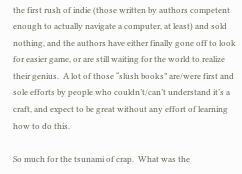the first rush of indie (those written by authors competent enough to actually navigate a computer, at least) and sold nothing, and the authors have either finally gone off to look for easier game, or are still waiting for the world to realize their genius.  A lot of those “slush books” are/were first and sole efforts by people who couldn’t/can’t understand it’s a craft, and expect to be great without any effort of learning how to do this.

So much for the tsunami of crap.  What was the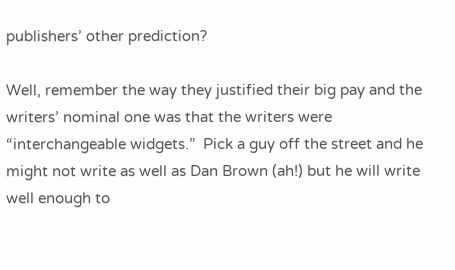publishers’ other prediction?

Well, remember the way they justified their big pay and the writers’ nominal one was that the writers were “interchangeable widgets.”  Pick a guy off the street and he might not write as well as Dan Brown (ah!) but he will write well enough to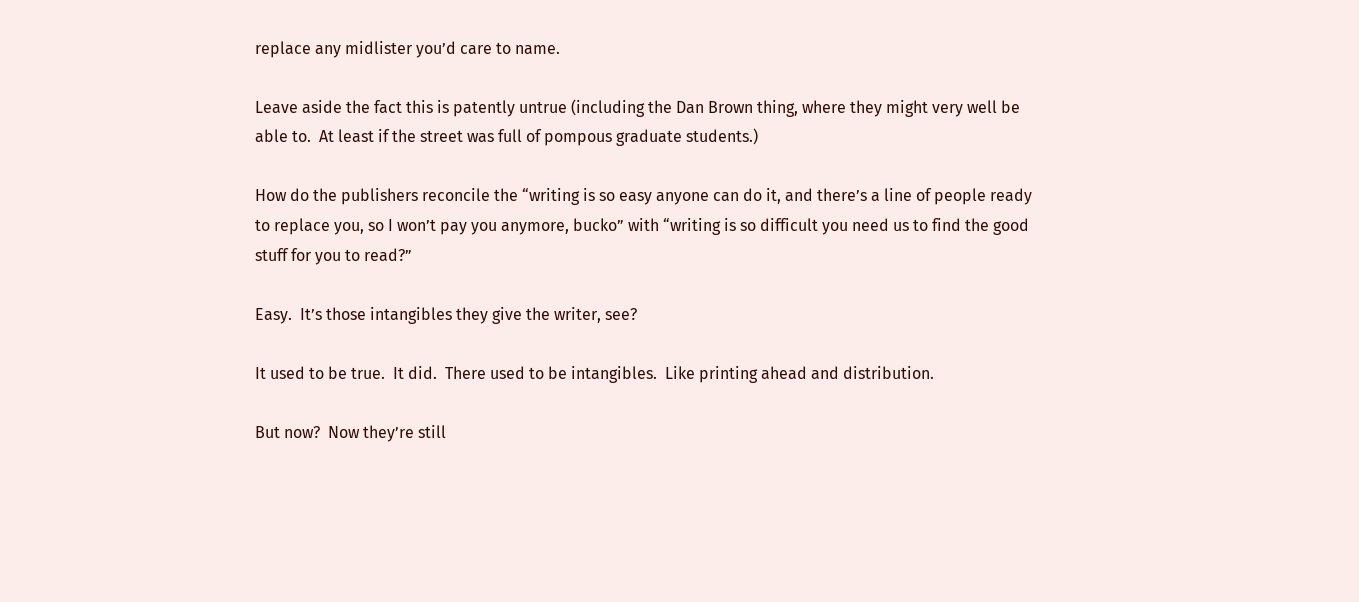replace any midlister you’d care to name.

Leave aside the fact this is patently untrue (including the Dan Brown thing, where they might very well be able to.  At least if the street was full of pompous graduate students.)

How do the publishers reconcile the “writing is so easy anyone can do it, and there’s a line of people ready to replace you, so I won’t pay you anymore, bucko” with “writing is so difficult you need us to find the good stuff for you to read?”

Easy.  It’s those intangibles they give the writer, see?

It used to be true.  It did.  There used to be intangibles.  Like printing ahead and distribution.

But now?  Now they’re still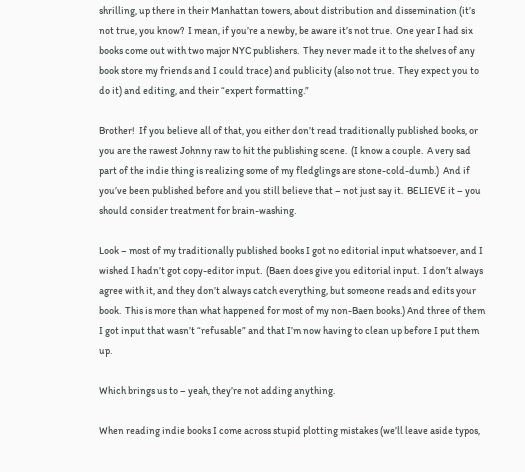shrilling, up there in their Manhattan towers, about distribution and dissemination (it’s not true, you know?  I mean, if you’re a newby, be aware it’s not true.  One year I had six books come out with two major NYC publishers.  They never made it to the shelves of any book store my friends and I could trace) and publicity (also not true.  They expect you to do it) and editing, and their “expert formatting.”

Brother!  If you believe all of that, you either don’t read traditionally published books, or you are the rawest Johnny raw to hit the publishing scene.  (I know a couple.  A very sad part of the indie thing is realizing some of my fledglings are stone-cold-dumb.)  And if you’ve been published before and you still believe that – not just say it.  BELIEVE it – you should consider treatment for brain-washing.

Look – most of my traditionally published books I got no editorial input whatsoever, and I wished I hadn’t got copy-editor input.  (Baen does give you editorial input.  I don’t always agree with it, and they don’t always catch everything, but someone reads and edits your book.  This is more than what happened for most of my non-Baen books.) And three of them I got input that wasn’t “refusable” and that I’m now having to clean up before I put them up.

Which brings us to – yeah, they’re not adding anything.

When reading indie books I come across stupid plotting mistakes (we’ll leave aside typos,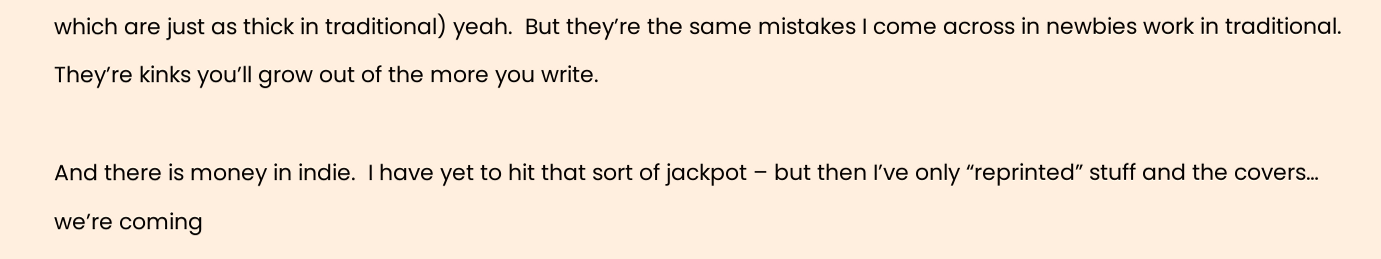which are just as thick in traditional) yeah.  But they’re the same mistakes I come across in newbies work in traditional.  They’re kinks you’ll grow out of the more you write.

And there is money in indie.  I have yet to hit that sort of jackpot – but then I’ve only “reprinted” stuff and the covers… we’re coming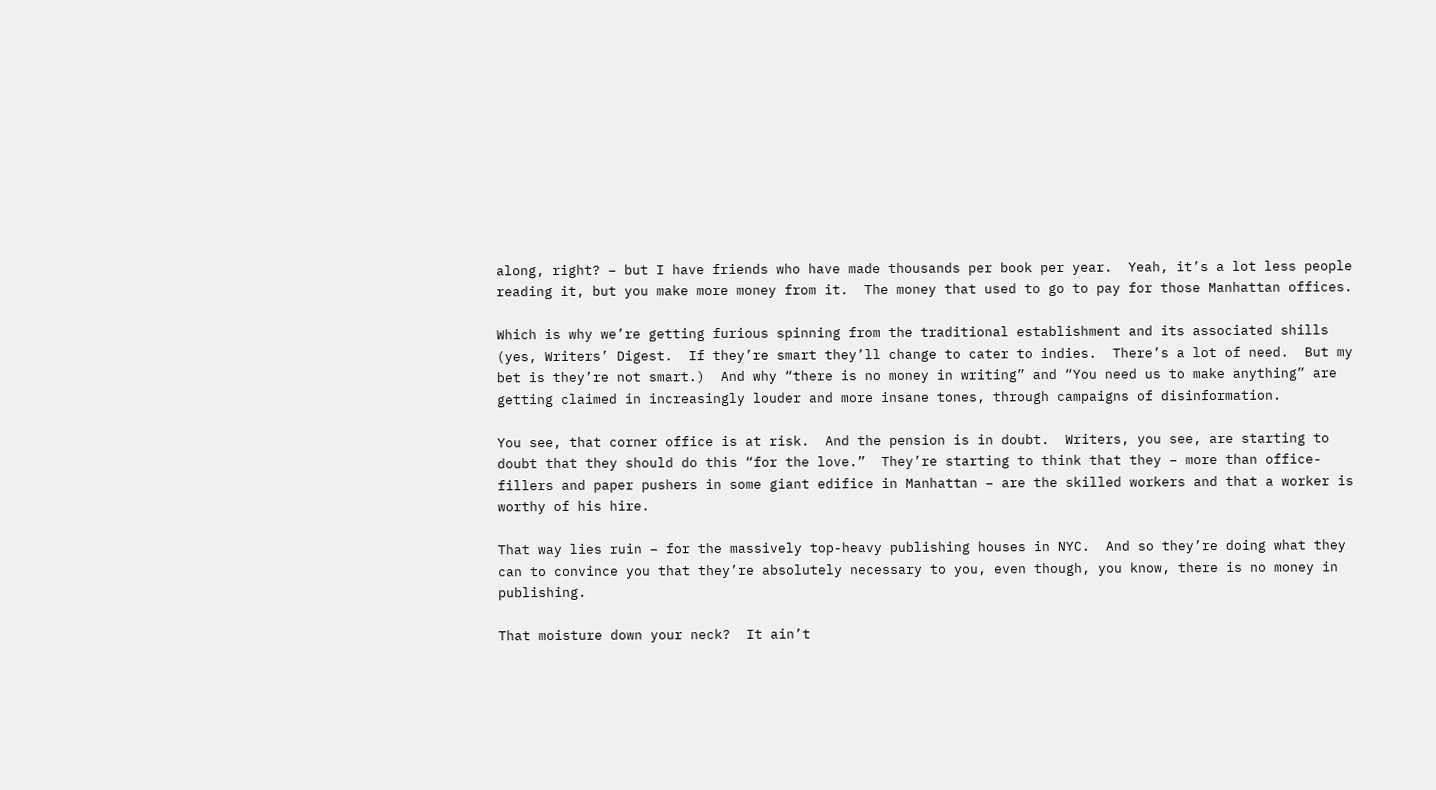along, right? – but I have friends who have made thousands per book per year.  Yeah, it’s a lot less people reading it, but you make more money from it.  The money that used to go to pay for those Manhattan offices.

Which is why we’re getting furious spinning from the traditional establishment and its associated shills (yes, Writers’ Digest.  If they’re smart they’ll change to cater to indies.  There’s a lot of need.  But my bet is they’re not smart.)  And why “there is no money in writing” and “You need us to make anything” are getting claimed in increasingly louder and more insane tones, through campaigns of disinformation.

You see, that corner office is at risk.  And the pension is in doubt.  Writers, you see, are starting to doubt that they should do this “for the love.”  They’re starting to think that they – more than office-fillers and paper pushers in some giant edifice in Manhattan – are the skilled workers and that a worker is worthy of his hire.

That way lies ruin – for the massively top-heavy publishing houses in NYC.  And so they’re doing what they can to convince you that they’re absolutely necessary to you, even though, you know, there is no money in publishing.

That moisture down your neck?  It ain’t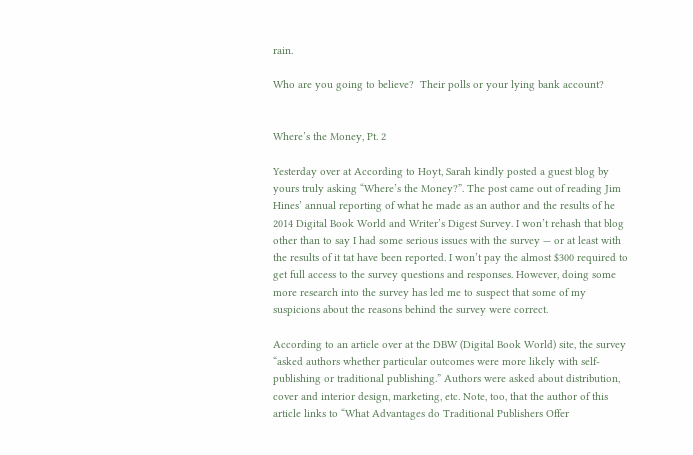rain.

Who are you going to believe?  Their polls or your lying bank account?


Where’s the Money, Pt. 2

Yesterday over at According to Hoyt, Sarah kindly posted a guest blog by yours truly asking “Where’s the Money?”. The post came out of reading Jim Hines’ annual reporting of what he made as an author and the results of he 2014 Digital Book World and Writer’s Digest Survey. I won’t rehash that blog other than to say I had some serious issues with the survey — or at least with the results of it tat have been reported. I won’t pay the almost $300 required to get full access to the survey questions and responses. However, doing some more research into the survey has led me to suspect that some of my suspicions about the reasons behind the survey were correct.

According to an article over at the DBW (Digital Book World) site, the survey “asked authors whether particular outcomes were more likely with self-publishing or traditional publishing.” Authors were asked about distribution, cover and interior design, marketing, etc. Note, too, that the author of this article links to “What Advantages do Traditional Publishers Offer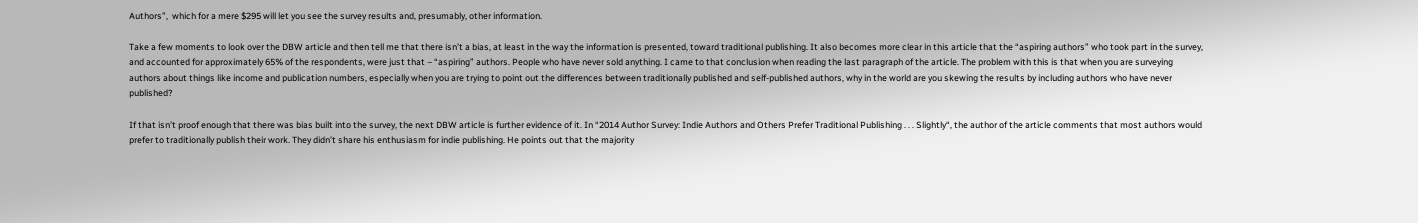Authors”,  which for a mere $295 will let you see the survey results and, presumably, other information.

Take a few moments to look over the DBW article and then tell me that there isn’t a bias, at least in the way the information is presented, toward traditional publishing. It also becomes more clear in this article that the “aspiring authors” who took part in the survey, and accounted for approximately 65% of the respondents, were just that – “aspiring” authors. People who have never sold anything. I came to that conclusion when reading the last paragraph of the article. The problem with this is that when you are surveying authors about things like income and publication numbers, especially when you are trying to point out the differences between traditionally published and self-published authors, why in the world are you skewing the results by including authors who have never published?

If that isn’t proof enough that there was bias built into the survey, the next DBW article is further evidence of it. In “2014 Author Survey: Indie Authors and Others Prefer Traditional Publishing . . . Slightly“, the author of the article comments that most authors would prefer to traditionally publish their work. They didn’t share his enthusiasm for indie publishing. He points out that the majority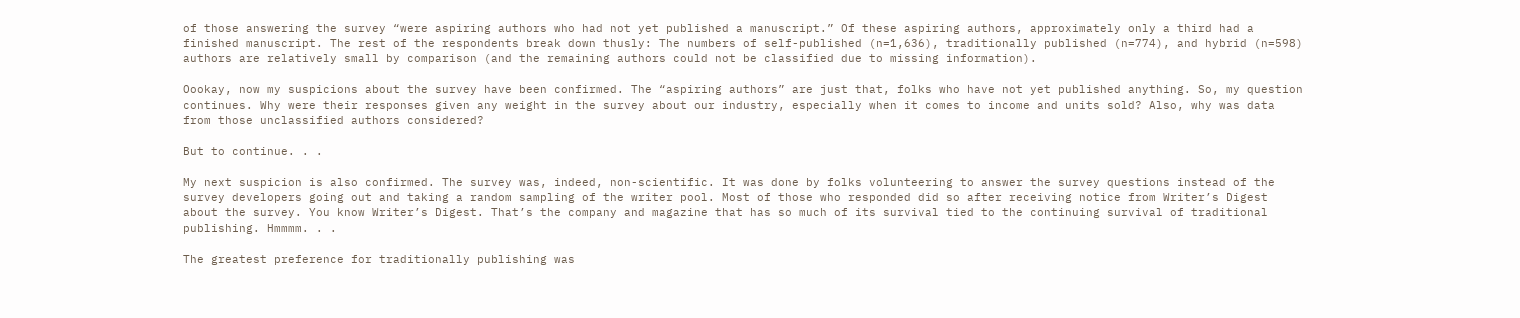of those answering the survey “were aspiring authors who had not yet published a manuscript.” Of these aspiring authors, approximately only a third had a finished manuscript. The rest of the respondents break down thusly: The numbers of self-published (n=1,636), traditionally published (n=774), and hybrid (n=598) authors are relatively small by comparison (and the remaining authors could not be classified due to missing information).

Oookay, now my suspicions about the survey have been confirmed. The “aspiring authors” are just that, folks who have not yet published anything. So, my question continues. Why were their responses given any weight in the survey about our industry, especially when it comes to income and units sold? Also, why was data from those unclassified authors considered?

But to continue. . .

My next suspicion is also confirmed. The survey was, indeed, non-scientific. It was done by folks volunteering to answer the survey questions instead of the survey developers going out and taking a random sampling of the writer pool. Most of those who responded did so after receiving notice from Writer’s Digest about the survey. You know Writer’s Digest. That’s the company and magazine that has so much of its survival tied to the continuing survival of traditional publishing. Hmmmm. . .

The greatest preference for traditionally publishing was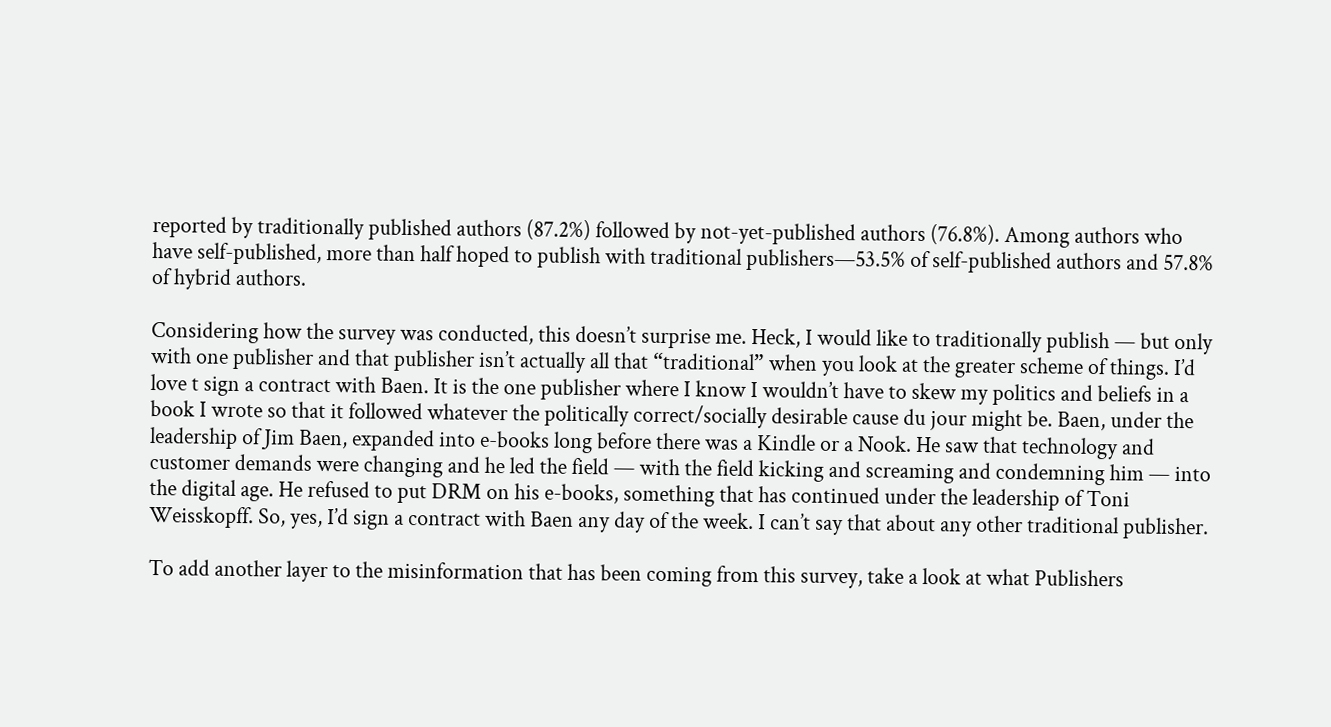reported by traditionally published authors (87.2%) followed by not-yet-published authors (76.8%). Among authors who have self-published, more than half hoped to publish with traditional publishers—53.5% of self-published authors and 57.8% of hybrid authors.

Considering how the survey was conducted, this doesn’t surprise me. Heck, I would like to traditionally publish — but only with one publisher and that publisher isn’t actually all that “traditional” when you look at the greater scheme of things. I’d love t sign a contract with Baen. It is the one publisher where I know I wouldn’t have to skew my politics and beliefs in a book I wrote so that it followed whatever the politically correct/socially desirable cause du jour might be. Baen, under the leadership of Jim Baen, expanded into e-books long before there was a Kindle or a Nook. He saw that technology and customer demands were changing and he led the field — with the field kicking and screaming and condemning him — into the digital age. He refused to put DRM on his e-books, something that has continued under the leadership of Toni Weisskopff. So, yes, I’d sign a contract with Baen any day of the week. I can’t say that about any other traditional publisher.

To add another layer to the misinformation that has been coming from this survey, take a look at what Publishers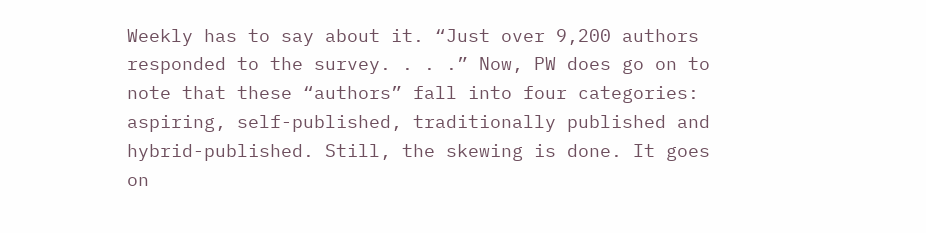Weekly has to say about it. “Just over 9,200 authors responded to the survey. . . .” Now, PW does go on to note that these “authors” fall into four categories: aspiring, self-published, traditionally published and hybrid-published. Still, the skewing is done. It goes on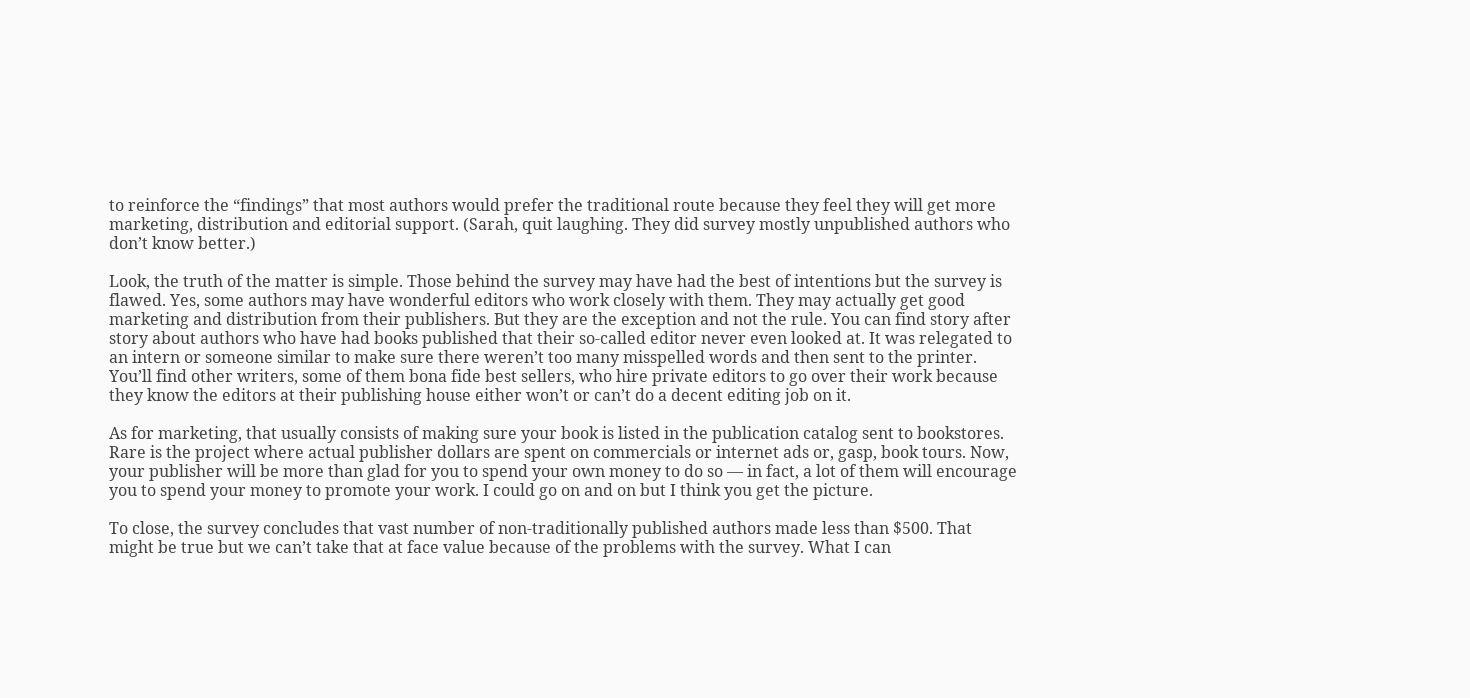to reinforce the “findings” that most authors would prefer the traditional route because they feel they will get more marketing, distribution and editorial support. (Sarah, quit laughing. They did survey mostly unpublished authors who don’t know better.)

Look, the truth of the matter is simple. Those behind the survey may have had the best of intentions but the survey is flawed. Yes, some authors may have wonderful editors who work closely with them. They may actually get good marketing and distribution from their publishers. But they are the exception and not the rule. You can find story after story about authors who have had books published that their so-called editor never even looked at. It was relegated to an intern or someone similar to make sure there weren’t too many misspelled words and then sent to the printer. You’ll find other writers, some of them bona fide best sellers, who hire private editors to go over their work because they know the editors at their publishing house either won’t or can’t do a decent editing job on it.

As for marketing, that usually consists of making sure your book is listed in the publication catalog sent to bookstores. Rare is the project where actual publisher dollars are spent on commercials or internet ads or, gasp, book tours. Now, your publisher will be more than glad for you to spend your own money to do so — in fact, a lot of them will encourage you to spend your money to promote your work. I could go on and on but I think you get the picture.

To close, the survey concludes that vast number of non-traditionally published authors made less than $500. That might be true but we can’t take that at face value because of the problems with the survey. What I can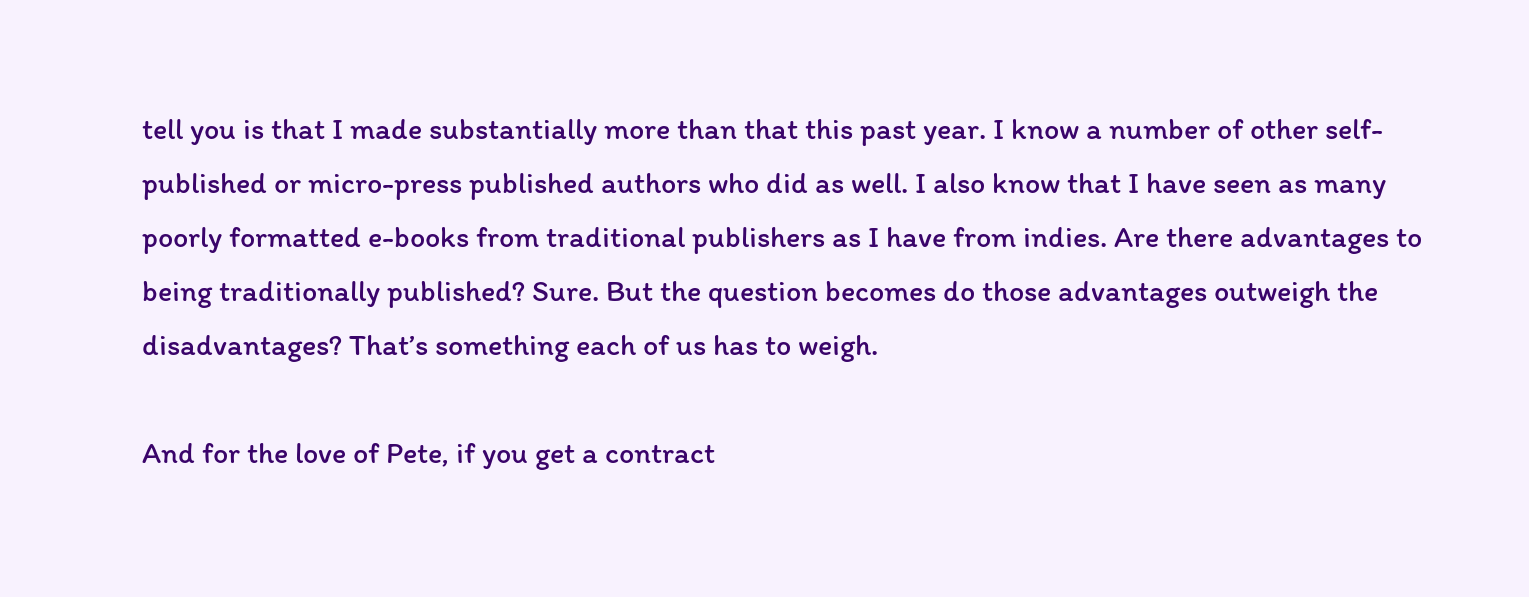tell you is that I made substantially more than that this past year. I know a number of other self-published or micro-press published authors who did as well. I also know that I have seen as many poorly formatted e-books from traditional publishers as I have from indies. Are there advantages to being traditionally published? Sure. But the question becomes do those advantages outweigh the disadvantages? That’s something each of us has to weigh.

And for the love of Pete, if you get a contract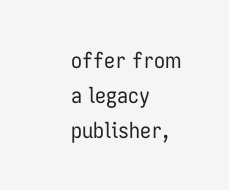offer from a legacy publisher,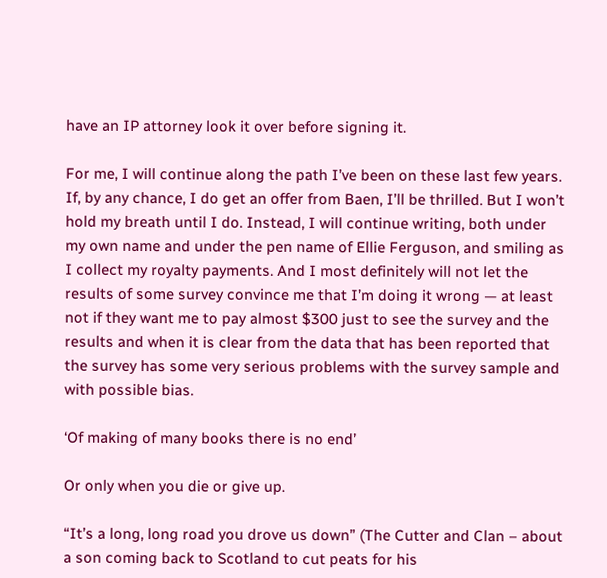have an IP attorney look it over before signing it.

For me, I will continue along the path I’ve been on these last few years. If, by any chance, I do get an offer from Baen, I’ll be thrilled. But I won’t hold my breath until I do. Instead, I will continue writing, both under my own name and under the pen name of Ellie Ferguson, and smiling as I collect my royalty payments. And I most definitely will not let the results of some survey convince me that I’m doing it wrong — at least not if they want me to pay almost $300 just to see the survey and the results and when it is clear from the data that has been reported that the survey has some very serious problems with the survey sample and with possible bias.

‘Of making of many books there is no end’

Or only when you die or give up.

“It’s a long, long road you drove us down” (The Cutter and Clan – about a son coming back to Scotland to cut peats for his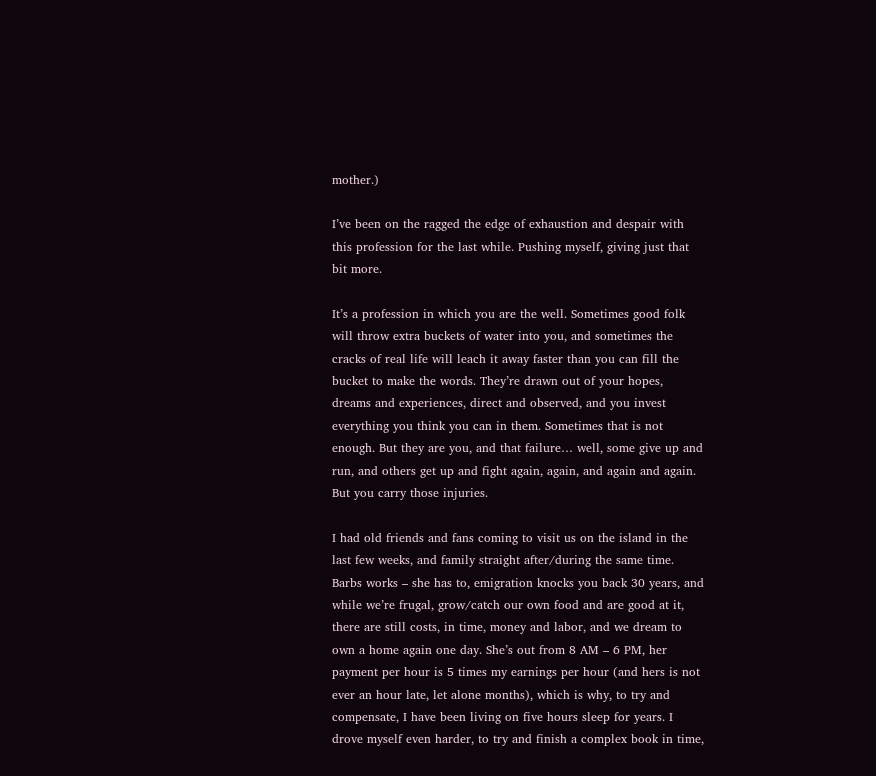mother.)

I’ve been on the ragged the edge of exhaustion and despair with this profession for the last while. Pushing myself, giving just that bit more.

It’s a profession in which you are the well. Sometimes good folk will throw extra buckets of water into you, and sometimes the cracks of real life will leach it away faster than you can fill the bucket to make the words. They’re drawn out of your hopes, dreams and experiences, direct and observed, and you invest everything you think you can in them. Sometimes that is not enough. But they are you, and that failure… well, some give up and run, and others get up and fight again, again, and again and again. But you carry those injuries.

I had old friends and fans coming to visit us on the island in the last few weeks, and family straight after/during the same time. Barbs works – she has to, emigration knocks you back 30 years, and while we’re frugal, grow/catch our own food and are good at it, there are still costs, in time, money and labor, and we dream to own a home again one day. She’s out from 8 AM – 6 PM, her payment per hour is 5 times my earnings per hour (and hers is not ever an hour late, let alone months), which is why, to try and compensate, I have been living on five hours sleep for years. I drove myself even harder, to try and finish a complex book in time,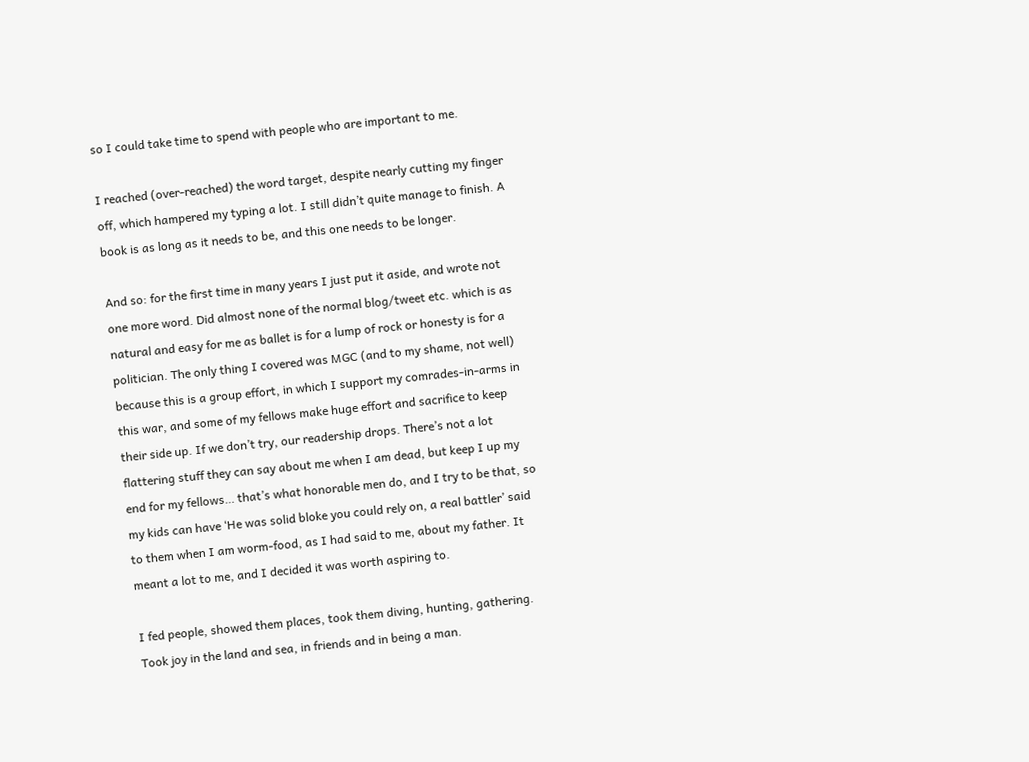so I could take time to spend with people who are important to me.

I reached (over-reached) the word target, despite nearly cutting my finger off, which hampered my typing a lot. I still didn’t quite manage to finish. A book is as long as it needs to be, and this one needs to be longer.

And so: for the first time in many years I just put it aside, and wrote not one more word. Did almost none of the normal blog/tweet etc. which is as natural and easy for me as ballet is for a lump of rock or honesty is for a politician. The only thing I covered was MGC (and to my shame, not well) because this is a group effort, in which I support my comrades-in-arms in this war, and some of my fellows make huge effort and sacrifice to keep their side up. If we don’t try, our readership drops. There’s not a lot flattering stuff they can say about me when I am dead, but keep I up my end for my fellows… that’s what honorable men do, and I try to be that, so my kids can have ‘He was solid bloke you could rely on, a real battler’ said to them when I am worm-food, as I had said to me, about my father. It meant a lot to me, and I decided it was worth aspiring to.

I fed people, showed them places, took them diving, hunting, gathering. Took joy in the land and sea, in friends and in being a man.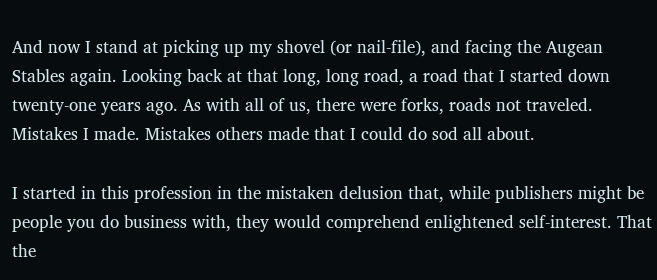And now I stand at picking up my shovel (or nail-file), and facing the Augean Stables again. Looking back at that long, long road, a road that I started down twenty-one years ago. As with all of us, there were forks, roads not traveled. Mistakes I made. Mistakes others made that I could do sod all about.

I started in this profession in the mistaken delusion that, while publishers might be people you do business with, they would comprehend enlightened self-interest. That the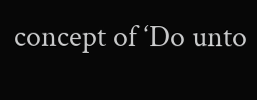concept of ‘Do unto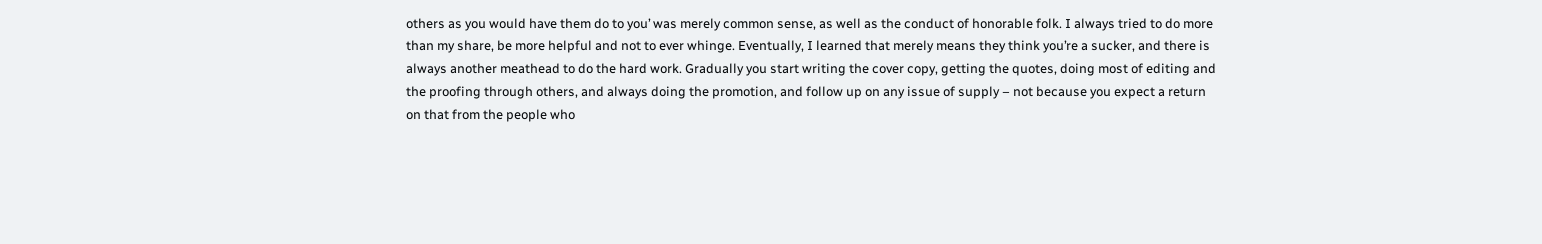others as you would have them do to you’ was merely common sense, as well as the conduct of honorable folk. I always tried to do more than my share, be more helpful and not to ever whinge. Eventually, I learned that merely means they think you’re a sucker, and there is always another meathead to do the hard work. Gradually you start writing the cover copy, getting the quotes, doing most of editing and the proofing through others, and always doing the promotion, and follow up on any issue of supply – not because you expect a return on that from the people who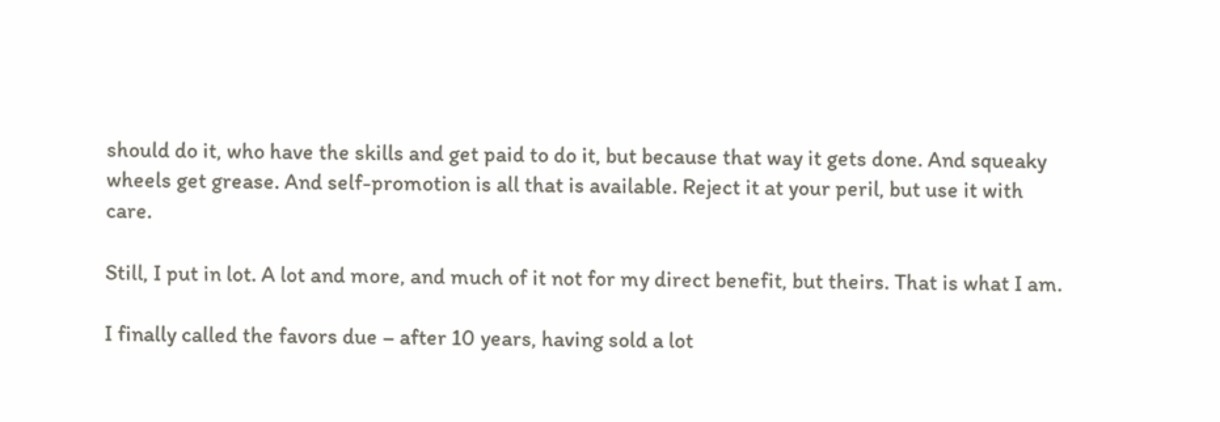should do it, who have the skills and get paid to do it, but because that way it gets done. And squeaky wheels get grease. And self-promotion is all that is available. Reject it at your peril, but use it with care.

Still, I put in lot. A lot and more, and much of it not for my direct benefit, but theirs. That is what I am.

I finally called the favors due – after 10 years, having sold a lot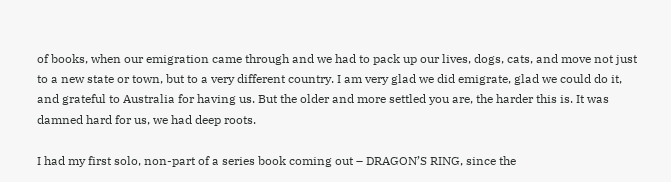of books, when our emigration came through and we had to pack up our lives, dogs, cats, and move not just to a new state or town, but to a very different country. I am very glad we did emigrate, glad we could do it, and grateful to Australia for having us. But the older and more settled you are, the harder this is. It was damned hard for us, we had deep roots.

I had my first solo, non-part of a series book coming out – DRAGON’S RING, since the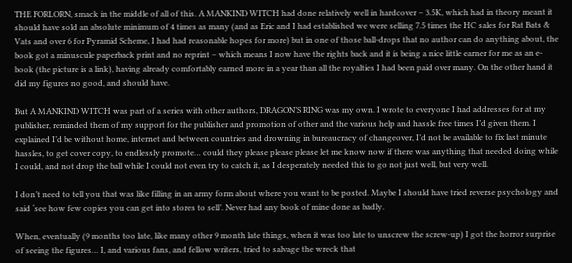THE FORLORN, smack in the middle of all of this. A MANKIND WITCH had done relatively well in hardcover – 3.5K, which had in theory meant it should have sold an absolute minimum of 4 times as many (and as Eric and I had established we were selling 7.5 times the HC sales for Rat Bats & Vats and over 6 for Pyramid Scheme, I had had reasonable hopes for more) but in one of those ball-drops that no author can do anything about, the book got a minuscule paperback print and no reprint – which means I now have the rights back and it is being a nice little earner for me as an e-book (the picture is a link), having already comfortably earned more in a year than all the royalties I had been paid over many. On the other hand it did my figures no good, and should have.

But A MANKIND WITCH was part of a series with other authors, DRAGON’S RING was my own. I wrote to everyone I had addresses for at my publisher, reminded them of my support for the publisher and promotion of other and the various help and hassle free times I’d given them. I explained I’d be without home, internet and between countries and drowning in bureaucracy of changeover, I’d not be available to fix last minute hassles, to get cover copy, to endlessly promote… could they please please please let me know now if there was anything that needed doing while I could, and not drop the ball while I could not even try to catch it, as I desperately needed this to go not just well, but very well.

I don’t need to tell you that was like filling in an army form about where you want to be posted. Maybe I should have tried reverse psychology and said ‘see how few copies you can get into stores to sell’. Never had any book of mine done as badly.

When, eventually (9 months too late, like many other 9 month late things, when it was too late to unscrew the screw-up) I got the horror surprise of seeing the figures… I, and various fans, and fellow writers, tried to salvage the wreck that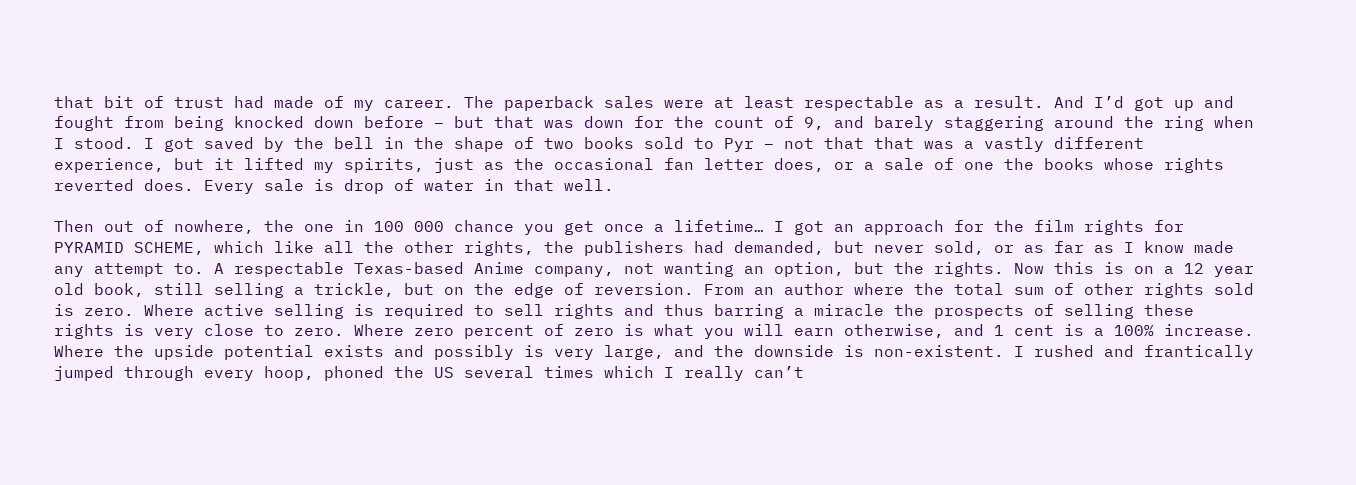that bit of trust had made of my career. The paperback sales were at least respectable as a result. And I’d got up and fought from being knocked down before – but that was down for the count of 9, and barely staggering around the ring when I stood. I got saved by the bell in the shape of two books sold to Pyr – not that that was a vastly different experience, but it lifted my spirits, just as the occasional fan letter does, or a sale of one the books whose rights reverted does. Every sale is drop of water in that well.

Then out of nowhere, the one in 100 000 chance you get once a lifetime… I got an approach for the film rights for PYRAMID SCHEME, which like all the other rights, the publishers had demanded, but never sold, or as far as I know made any attempt to. A respectable Texas-based Anime company, not wanting an option, but the rights. Now this is on a 12 year old book, still selling a trickle, but on the edge of reversion. From an author where the total sum of other rights sold is zero. Where active selling is required to sell rights and thus barring a miracle the prospects of selling these rights is very close to zero. Where zero percent of zero is what you will earn otherwise, and 1 cent is a 100% increase. Where the upside potential exists and possibly is very large, and the downside is non-existent. I rushed and frantically jumped through every hoop, phoned the US several times which I really can’t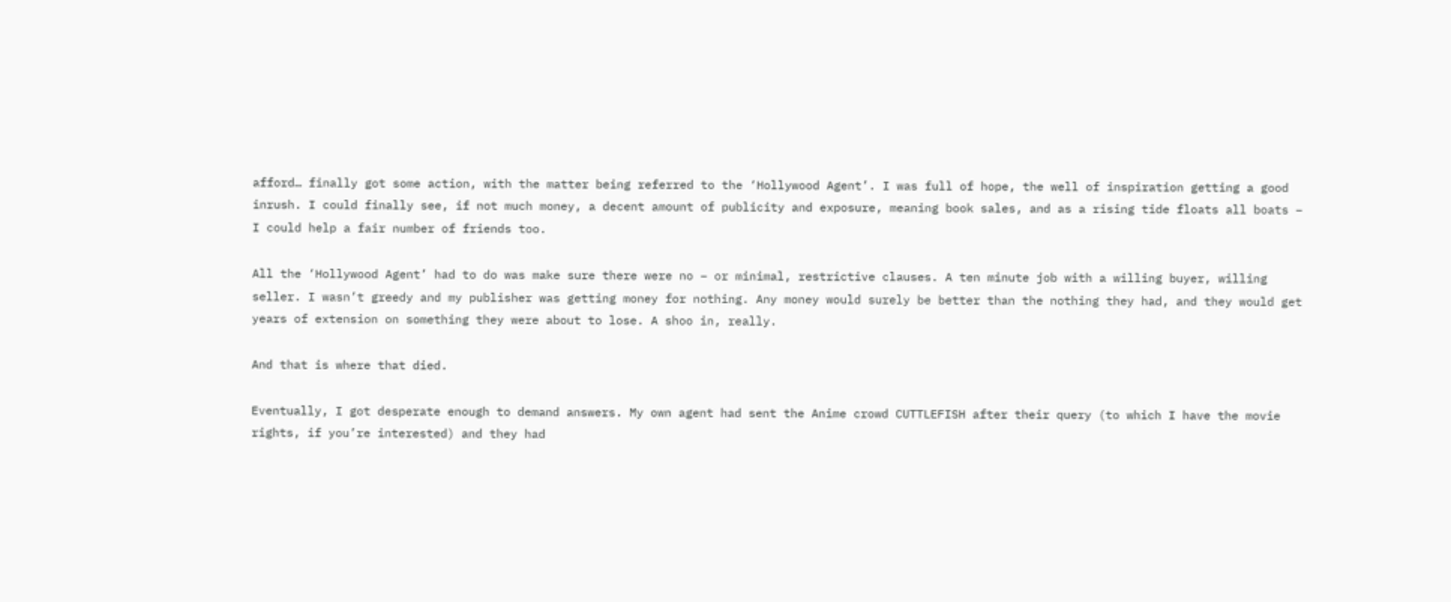afford… finally got some action, with the matter being referred to the ‘Hollywood Agent’. I was full of hope, the well of inspiration getting a good inrush. I could finally see, if not much money, a decent amount of publicity and exposure, meaning book sales, and as a rising tide floats all boats – I could help a fair number of friends too.

All the ‘Hollywood Agent’ had to do was make sure there were no – or minimal, restrictive clauses. A ten minute job with a willing buyer, willing seller. I wasn’t greedy and my publisher was getting money for nothing. Any money would surely be better than the nothing they had, and they would get years of extension on something they were about to lose. A shoo in, really.

And that is where that died.

Eventually, I got desperate enough to demand answers. My own agent had sent the Anime crowd CUTTLEFISH after their query (to which I have the movie rights, if you’re interested) and they had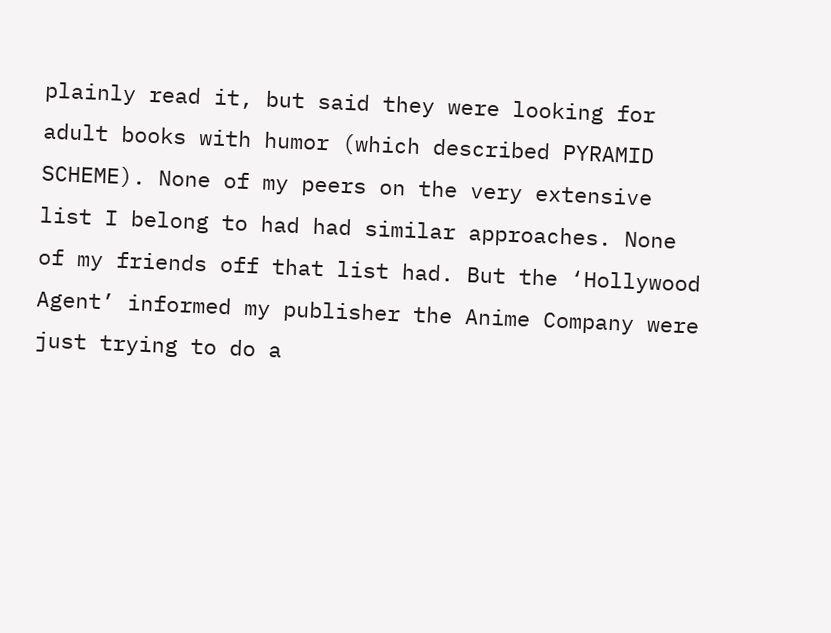plainly read it, but said they were looking for adult books with humor (which described PYRAMID SCHEME). None of my peers on the very extensive list I belong to had had similar approaches. None of my friends off that list had. But the ‘Hollywood Agent’ informed my publisher the Anime Company were just trying to do a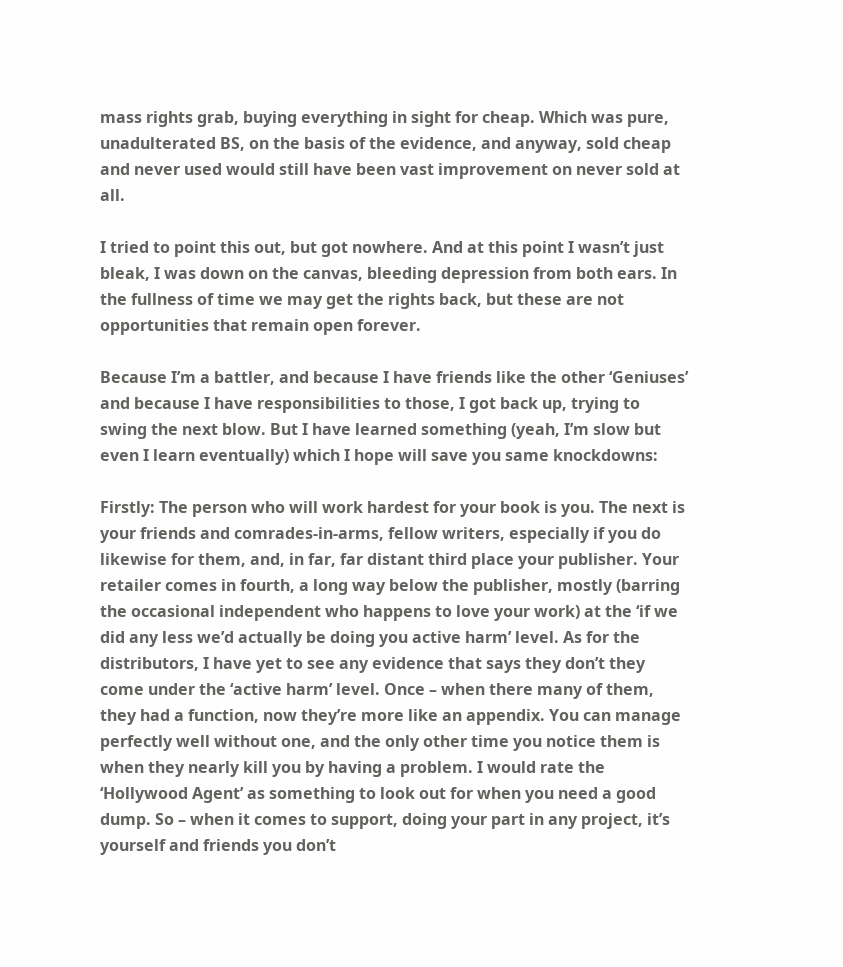mass rights grab, buying everything in sight for cheap. Which was pure, unadulterated BS, on the basis of the evidence, and anyway, sold cheap and never used would still have been vast improvement on never sold at all.

I tried to point this out, but got nowhere. And at this point I wasn’t just bleak, I was down on the canvas, bleeding depression from both ears. In the fullness of time we may get the rights back, but these are not opportunities that remain open forever.

Because I’m a battler, and because I have friends like the other ‘Geniuses’ and because I have responsibilities to those, I got back up, trying to swing the next blow. But I have learned something (yeah, I’m slow but even I learn eventually) which I hope will save you same knockdowns:

Firstly: The person who will work hardest for your book is you. The next is your friends and comrades-in-arms, fellow writers, especially if you do likewise for them, and, in far, far distant third place your publisher. Your retailer comes in fourth, a long way below the publisher, mostly (barring the occasional independent who happens to love your work) at the ‘if we did any less we’d actually be doing you active harm’ level. As for the distributors, I have yet to see any evidence that says they don’t they come under the ‘active harm’ level. Once – when there many of them, they had a function, now they’re more like an appendix. You can manage perfectly well without one, and the only other time you notice them is when they nearly kill you by having a problem. I would rate the ‘Hollywood Agent’ as something to look out for when you need a good dump. So – when it comes to support, doing your part in any project, it’s yourself and friends you don’t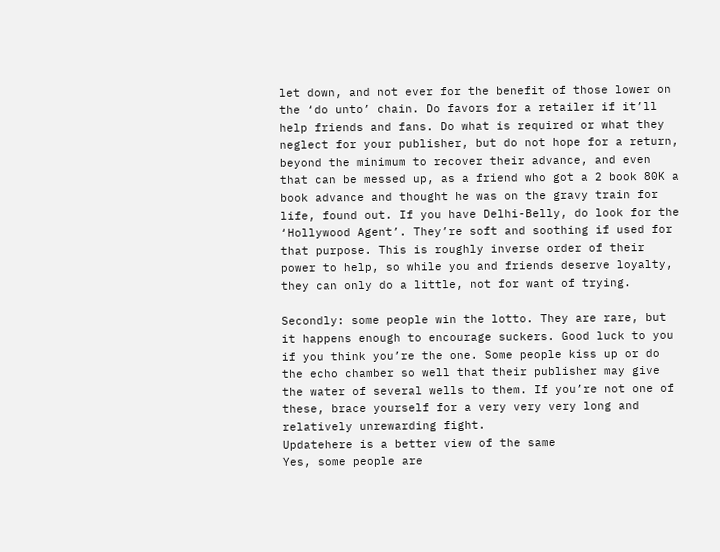let down, and not ever for the benefit of those lower on the ‘do unto’ chain. Do favors for a retailer if it’ll help friends and fans. Do what is required or what they neglect for your publisher, but do not hope for a return, beyond the minimum to recover their advance, and even that can be messed up, as a friend who got a 2 book 80K a book advance and thought he was on the gravy train for life, found out. If you have Delhi-Belly, do look for the ‘Hollywood Agent’. They’re soft and soothing if used for that purpose. This is roughly inverse order of their power to help, so while you and friends deserve loyalty, they can only do a little, not for want of trying.

Secondly: some people win the lotto. They are rare, but it happens enough to encourage suckers. Good luck to you if you think you’re the one. Some people kiss up or do the echo chamber so well that their publisher may give the water of several wells to them. If you’re not one of these, brace yourself for a very very very long and relatively unrewarding fight.
Updatehere is a better view of the same
Yes, some people are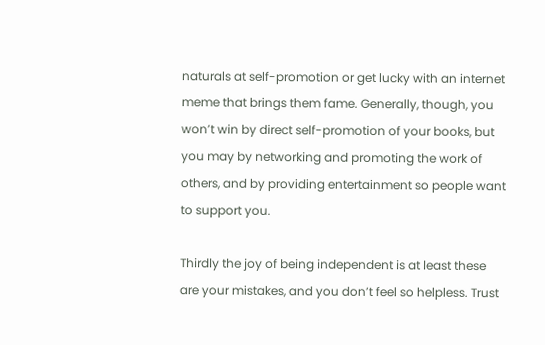naturals at self-promotion or get lucky with an internet meme that brings them fame. Generally, though, you won’t win by direct self-promotion of your books, but you may by networking and promoting the work of others, and by providing entertainment so people want to support you.

Thirdly the joy of being independent is at least these are your mistakes, and you don’t feel so helpless. Trust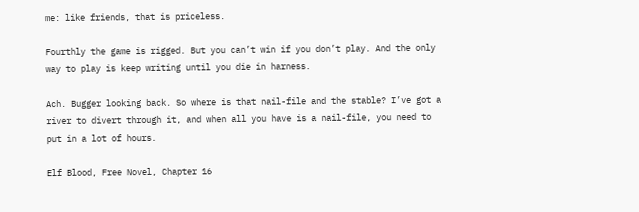me: like friends, that is priceless.

Fourthly the game is rigged. But you can’t win if you don’t play. And the only way to play is keep writing until you die in harness.

Ach. Bugger looking back. So where is that nail-file and the stable? I’ve got a river to divert through it, and when all you have is a nail-file, you need to put in a lot of hours.

Elf Blood, Free Novel, Chapter 16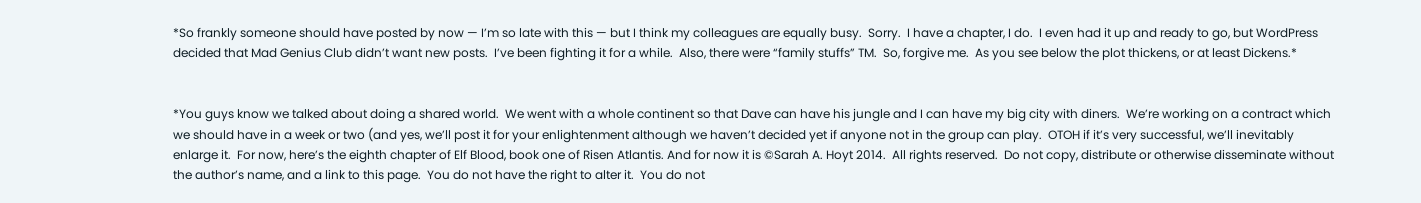*So frankly someone should have posted by now — I’m so late with this — but I think my colleagues are equally busy.  Sorry.  I have a chapter, I do.  I even had it up and ready to go, but WordPress decided that Mad Genius Club didn’t want new posts.  I’ve been fighting it for a while.  Also, there were “family stuffs” TM.  So, forgive me.  As you see below the plot thickens, or at least Dickens.*


*You guys know we talked about doing a shared world.  We went with a whole continent so that Dave can have his jungle and I can have my big city with diners.  We’re working on a contract which we should have in a week or two (and yes, we’ll post it for your enlightenment although we haven’t decided yet if anyone not in the group can play.  OTOH if it’s very successful, we’ll inevitably enlarge it.  For now, here’s the eighth chapter of Elf Blood, book one of Risen Atlantis. And for now it is ©Sarah A. Hoyt 2014.  All rights reserved.  Do not copy, distribute or otherwise disseminate without the author’s name, and a link to this page.  You do not have the right to alter it.  You do not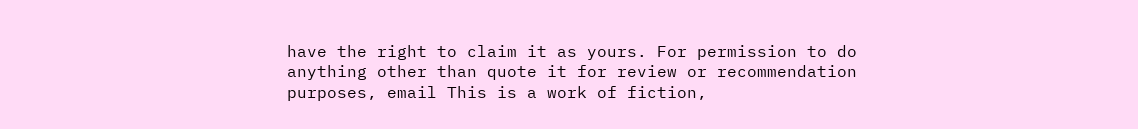have the right to claim it as yours. For permission to do anything other than quote it for review or recommendation purposes, email This is a work of fiction,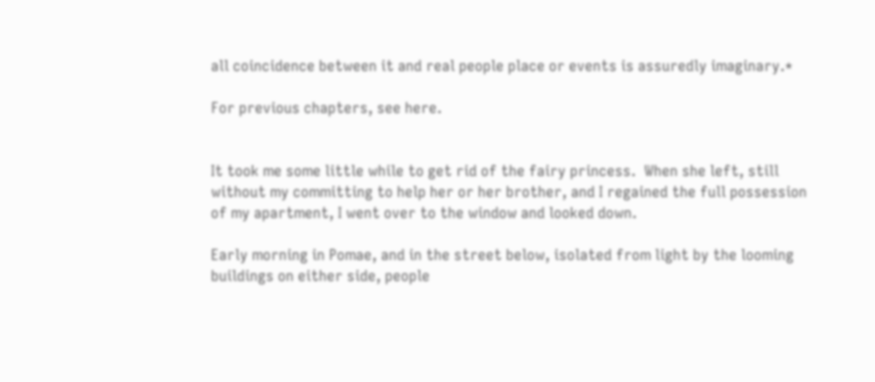all coincidence between it and real people place or events is assuredly imaginary.*

For previous chapters, see here.


It took me some little while to get rid of the fairy princess.  When she left, still without my committing to help her or her brother, and I regained the full possession of my apartment, I went over to the window and looked down.

Early morning in Pomae, and in the street below, isolated from light by the looming buildings on either side, people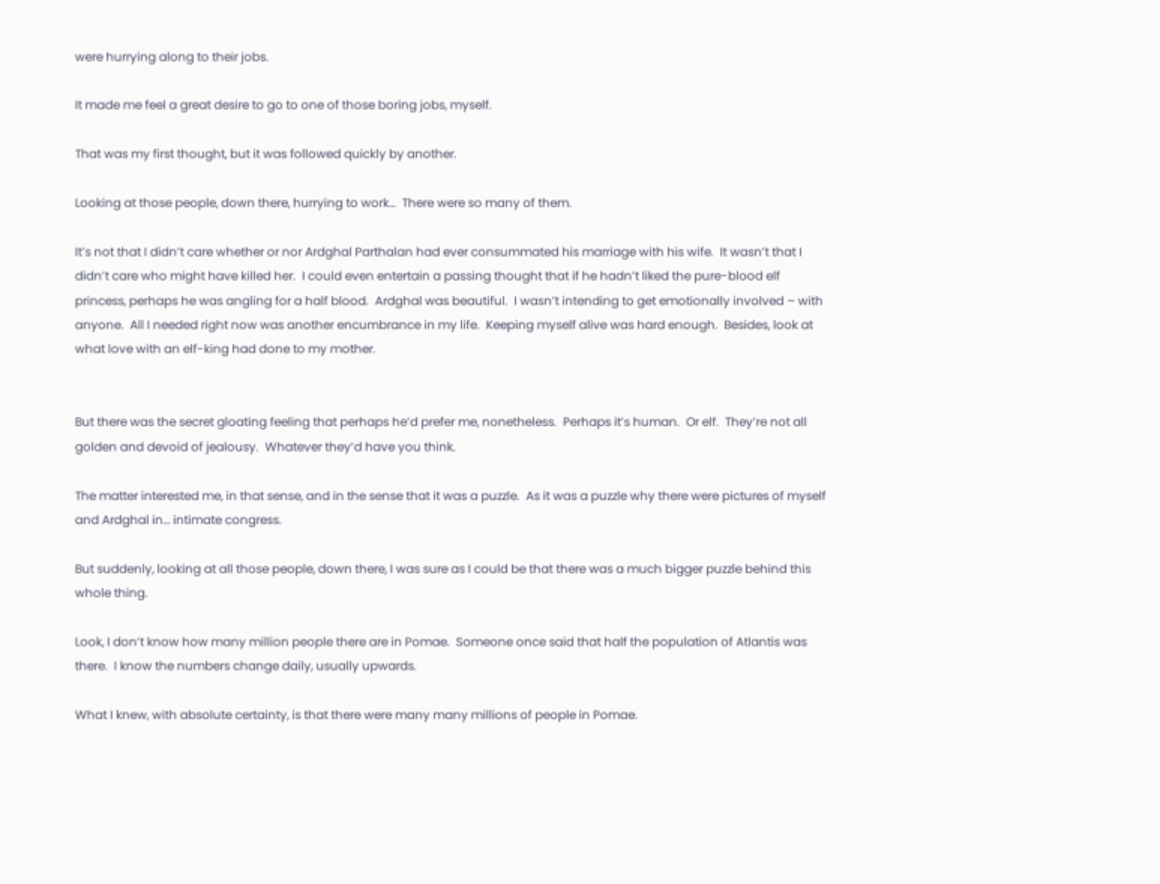were hurrying along to their jobs.

It made me feel a great desire to go to one of those boring jobs, myself.

That was my first thought, but it was followed quickly by another.

Looking at those people, down there, hurrying to work…  There were so many of them.

It’s not that I didn’t care whether or nor Ardghal Parthalan had ever consummated his marriage with his wife.  It wasn’t that I didn’t care who might have killed her.  I could even entertain a passing thought that if he hadn’t liked the pure-blood elf princess, perhaps he was angling for a half blood.  Ardghal was beautiful.  I wasn’t intending to get emotionally involved – with anyone.  All I needed right now was another encumbrance in my life.  Keeping myself alive was hard enough.  Besides, look at what love with an elf-king had done to my mother.


But there was the secret gloating feeling that perhaps he’d prefer me, nonetheless.  Perhaps it’s human.  Or elf.  They’re not all golden and devoid of jealousy.  Whatever they’d have you think.

The matter interested me, in that sense, and in the sense that it was a puzzle.  As it was a puzzle why there were pictures of myself and Ardghal in… intimate congress.

But suddenly, looking at all those people, down there, I was sure as I could be that there was a much bigger puzzle behind this whole thing.

Look, I don’t know how many million people there are in Pomae.  Someone once said that half the population of Atlantis was there.  I know the numbers change daily, usually upwards.

What I knew, with absolute certainty, is that there were many many millions of people in Pomae.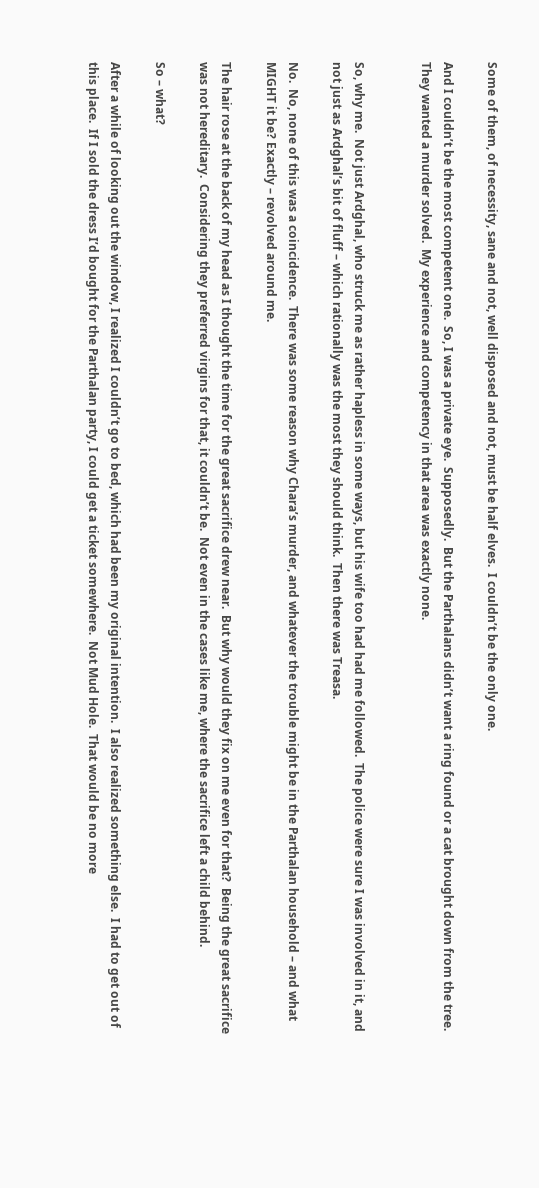Some of them, of necessity, sane and not, well disposed and not, must be half elves.  I couldn’t be the only one.

And I couldn’t be the most competent one.  So, I was a private eye.  Supposedly.  But the Parthalans didn’t want a ring found or a cat brought down from the tree.  They wanted a murder solved.  My experience and competency in that area was exactly none.


So, why me.  Not just Ardghal, who struck me as rather hapless in some ways, but his wife too had had me followed.  The police were sure I was involved in it, and not just as Ardghal’s bit of fluff – which rationally was the most they should think.  Then there was Treasa.

No.  No, none of this was a coincidence.  There was some reason why Chara’s murder, and whatever the trouble might be in the Parthalan household – and what MIGHT it be? Exactly – revolved around me.

The hair rose at the back of my head as I thought the time for the great sacrifice drew near.  But why would they fix on me even for that?  Being the great sacrifice was not hereditary.  Considering they preferred virgins for that, it couldn’t be.  Not even in the cases like me, where the sacrifice left a child behind.

So – what?

After a while of looking out the window, I realized I couldn’t go to bed, which had been my original intention.  I also realized something else.  I had to get out of this place.  If I sold the dress I’d bought for the Parthalan party, I could get a ticket somewhere.  Not Mud Hole.  That would be no more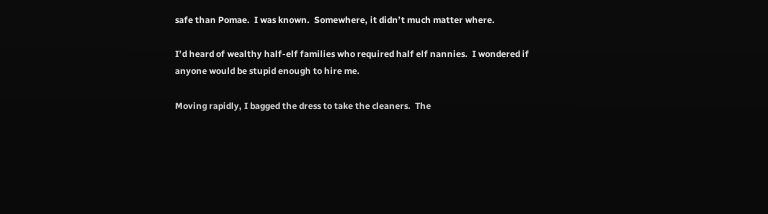safe than Pomae.  I was known.  Somewhere, it didn’t much matter where.

I’d heard of wealthy half-elf families who required half elf nannies.  I wondered if anyone would be stupid enough to hire me.

Moving rapidly, I bagged the dress to take the cleaners.  The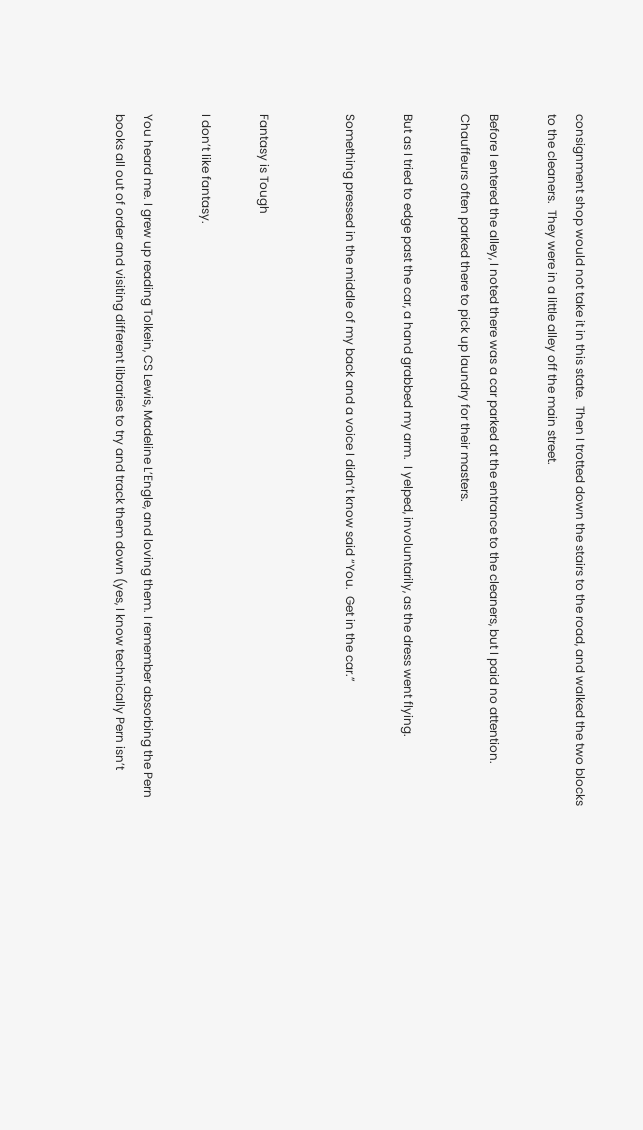consignment shop would not take it in this state.  Then I trotted down the stairs to the road, and walked the two blocks to the cleaners.  They were in a little alley off the main street.

Before I entered the alley, I noted there was a car parked at the entrance to the cleaners, but I paid no attention.  Chauffeurs often parked there to pick up laundry for their masters.

But as I tried to edge past the car, a hand grabbed my arm.  I yelped, involuntarily, as the dress went flying.

Something pressed in the middle of my back and a voice I didn’t know said “You.  Get in the car.”


Fantasy is Tough

I don’t like fantasy.

You heard me. I grew up reading Tolkein, CS Lewis, Madeline L’Engle, and loving them. I remember absorbing the Pern books all out of order and visiting different libraries to try and track them down (yes, I know technically Pern isn’t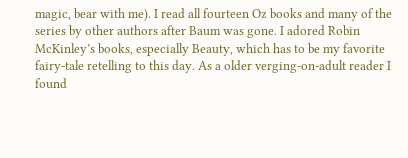magic, bear with me). I read all fourteen Oz books and many of the series by other authors after Baum was gone. I adored Robin McKinley’s books, especially Beauty, which has to be my favorite fairy-tale retelling to this day. As a older verging-on-adult reader I found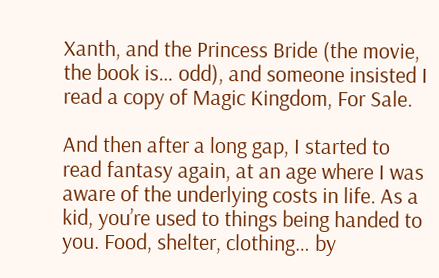Xanth, and the Princess Bride (the movie, the book is… odd), and someone insisted I read a copy of Magic Kingdom, For Sale.

And then after a long gap, I started to read fantasy again, at an age where I was aware of the underlying costs in life. As a kid, you’re used to things being handed to you. Food, shelter, clothing… by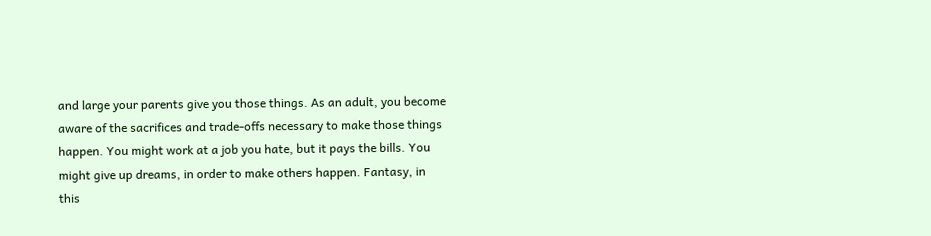and large your parents give you those things. As an adult, you become aware of the sacrifices and trade-offs necessary to make those things happen. You might work at a job you hate, but it pays the bills. You might give up dreams, in order to make others happen. Fantasy, in this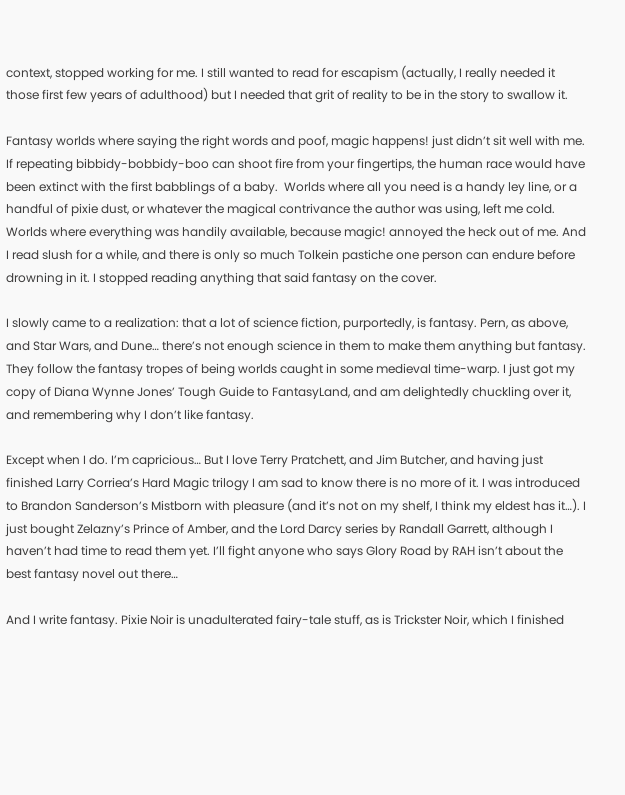context, stopped working for me. I still wanted to read for escapism (actually, I really needed it those first few years of adulthood) but I needed that grit of reality to be in the story to swallow it.

Fantasy worlds where saying the right words and poof, magic happens! just didn’t sit well with me. If repeating bibbidy-bobbidy-boo can shoot fire from your fingertips, the human race would have been extinct with the first babblings of a baby.  Worlds where all you need is a handy ley line, or a handful of pixie dust, or whatever the magical contrivance the author was using, left me cold. Worlds where everything was handily available, because magic! annoyed the heck out of me. And I read slush for a while, and there is only so much Tolkein pastiche one person can endure before drowning in it. I stopped reading anything that said fantasy on the cover.

I slowly came to a realization: that a lot of science fiction, purportedly, is fantasy. Pern, as above, and Star Wars, and Dune… there’s not enough science in them to make them anything but fantasy. They follow the fantasy tropes of being worlds caught in some medieval time-warp. I just got my copy of Diana Wynne Jones’ Tough Guide to FantasyLand, and am delightedly chuckling over it, and remembering why I don’t like fantasy.

Except when I do. I’m capricious… But I love Terry Pratchett, and Jim Butcher, and having just finished Larry Corriea’s Hard Magic trilogy I am sad to know there is no more of it. I was introduced to Brandon Sanderson’s Mistborn with pleasure (and it’s not on my shelf, I think my eldest has it…). I just bought Zelazny’s Prince of Amber, and the Lord Darcy series by Randall Garrett, although I haven’t had time to read them yet. I’ll fight anyone who says Glory Road by RAH isn’t about the best fantasy novel out there…

And I write fantasy. Pixie Noir is unadulterated fairy-tale stuff, as is Trickster Noir, which I finished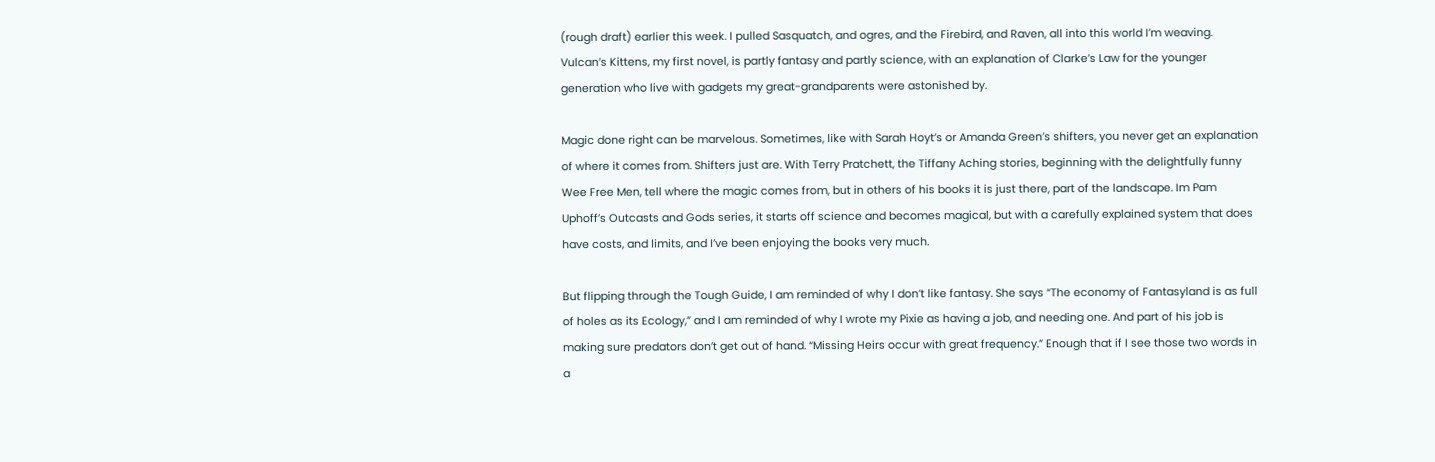(rough draft) earlier this week. I pulled Sasquatch, and ogres, and the Firebird, and Raven, all into this world I’m weaving. Vulcan’s Kittens, my first novel, is partly fantasy and partly science, with an explanation of Clarke’s Law for the younger generation who live with gadgets my great-grandparents were astonished by.

Magic done right can be marvelous. Sometimes, like with Sarah Hoyt’s or Amanda Green’s shifters, you never get an explanation of where it comes from. Shifters just are. With Terry Pratchett, the Tiffany Aching stories, beginning with the delightfully funny Wee Free Men, tell where the magic comes from, but in others of his books it is just there, part of the landscape. Im Pam Uphoff’s Outcasts and Gods series, it starts off science and becomes magical, but with a carefully explained system that does have costs, and limits, and I’ve been enjoying the books very much.

But flipping through the Tough Guide, I am reminded of why I don’t like fantasy. She says “The economy of Fantasyland is as full of holes as its Ecology,” and I am reminded of why I wrote my Pixie as having a job, and needing one. And part of his job is making sure predators don’t get out of hand. “Missing Heirs occur with great frequency.” Enough that if I see those two words in a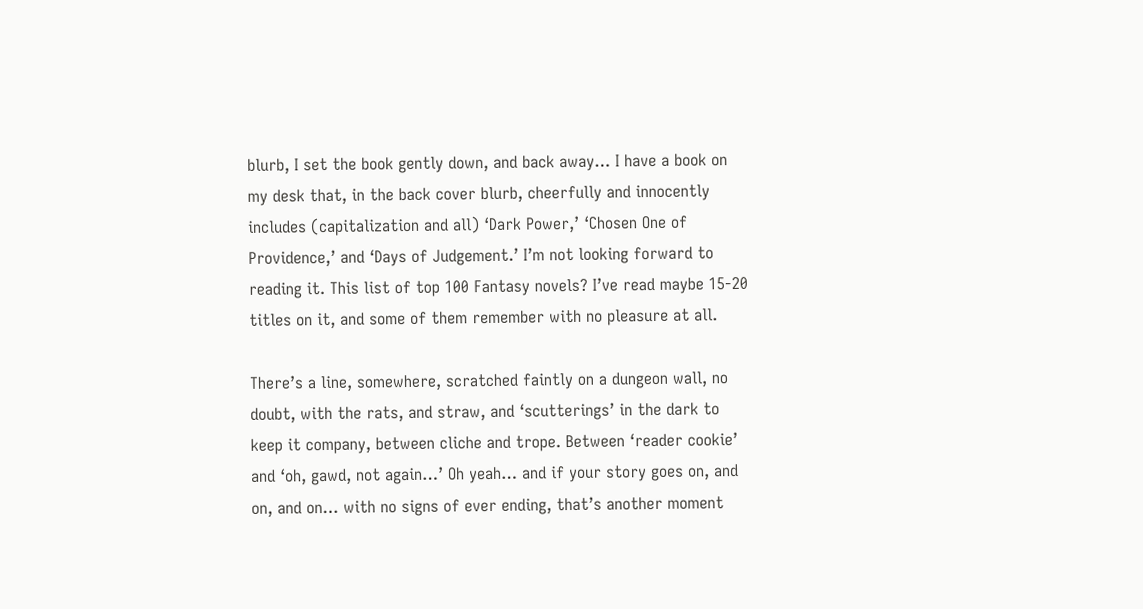blurb, I set the book gently down, and back away… I have a book on my desk that, in the back cover blurb, cheerfully and innocently includes (capitalization and all) ‘Dark Power,’ ‘Chosen One of Providence,’ and ‘Days of Judgement.’ I’m not looking forward to reading it. This list of top 100 Fantasy novels? I’ve read maybe 15-20 titles on it, and some of them remember with no pleasure at all.

There’s a line, somewhere, scratched faintly on a dungeon wall, no doubt, with the rats, and straw, and ‘scutterings’ in the dark to keep it company, between cliche and trope. Between ‘reader cookie’ and ‘oh, gawd, not again…’ Oh yeah… and if your story goes on, and on, and on… with no signs of ever ending, that’s another moment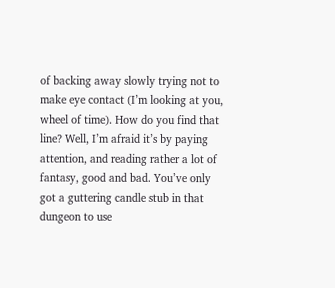of backing away slowly trying not to make eye contact (I’m looking at you, wheel of time). How do you find that line? Well, I’m afraid it’s by paying attention, and reading rather a lot of fantasy, good and bad. You’ve only got a guttering candle stub in that dungeon to use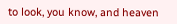to look, you know, and heaven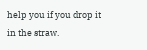help you if you drop it in the straw.